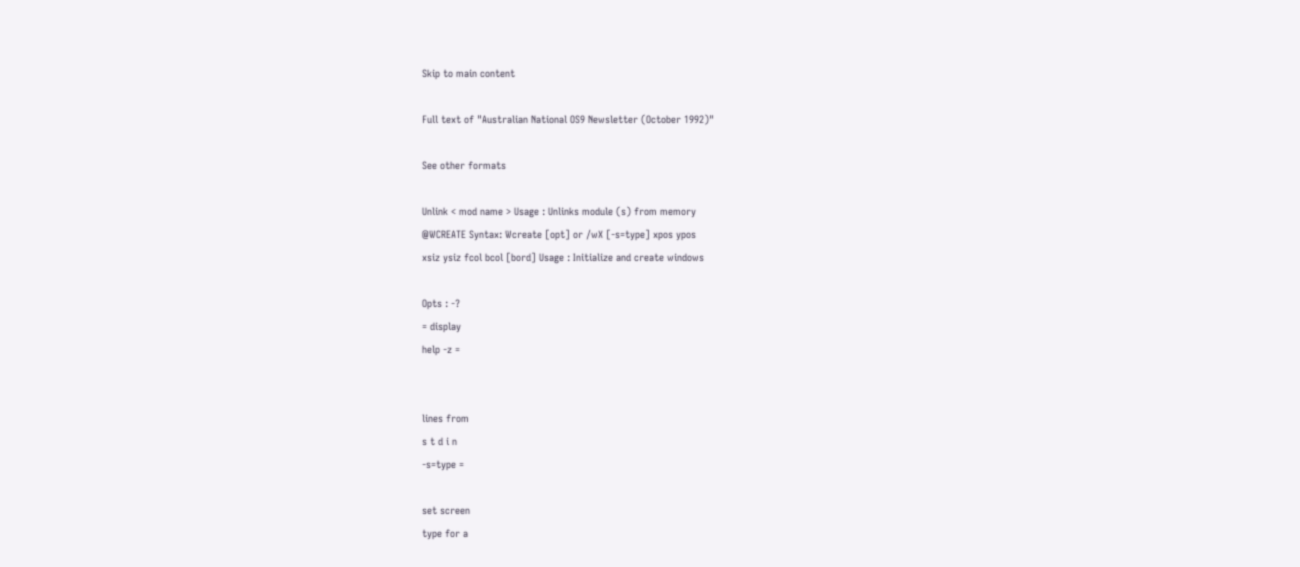Skip to main content

Full text of "Australian National OS9 Newsletter (October 1992)"

See other formats

Unlink < mod name > Usage : Unlinks module (s) from memory
@WCREATE Syntax: Wcreate [opt] or /wX [-s=type] xpos ypos
xsiz ysiz fcol bcol [bord] Usage : Initialize and create windows

Opts : -?
= display
help -z =


lines from
s t d i n
-s=type =

set screen
type for a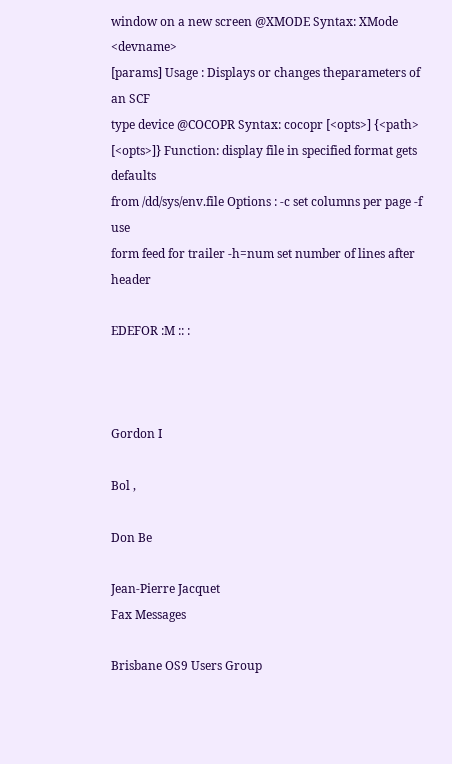window on a new screen @XMODE Syntax: XMode <devname>
[params] Usage : Displays or changes theparameters of an SCF
type device @COCOPR Syntax: cocopr [<opts>] {<path>
[<opts>]} Function: display file in specified format gets defaults
from /dd/sys/env.file Options : -c set columns per page -f use
form feed for trailer -h=num set number of lines after header

EDEFOR :M :: :



Gordon I

Bol ,

Don Be

Jean-Pierre Jacquet
Fax Messages

Brisbane OS9 Users Group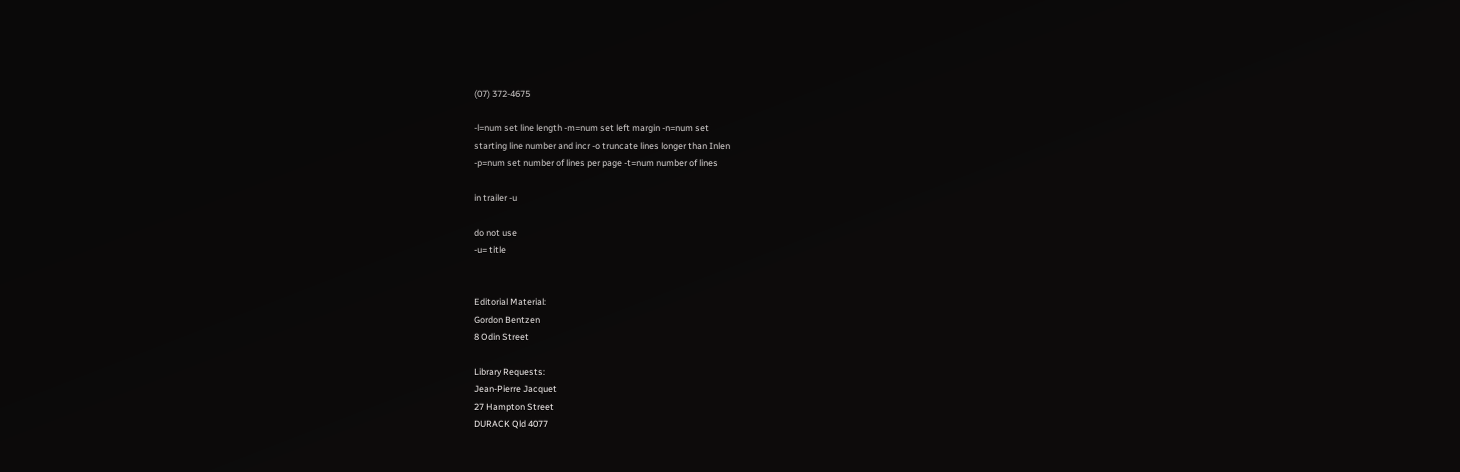(07) 372-4675

-l=num set line length -m=num set left margin -n=num set
starting line number and incr -o truncate lines longer than Inlen
-p=num set number of lines per page -t=num number of lines

in trailer -u

do not use
-u= title


Editorial Material:
Gordon Bentzen
8 Odin Street

Library Requests:
Jean-Pierre Jacquet
27 Hampton Street
DURACK Qld 4077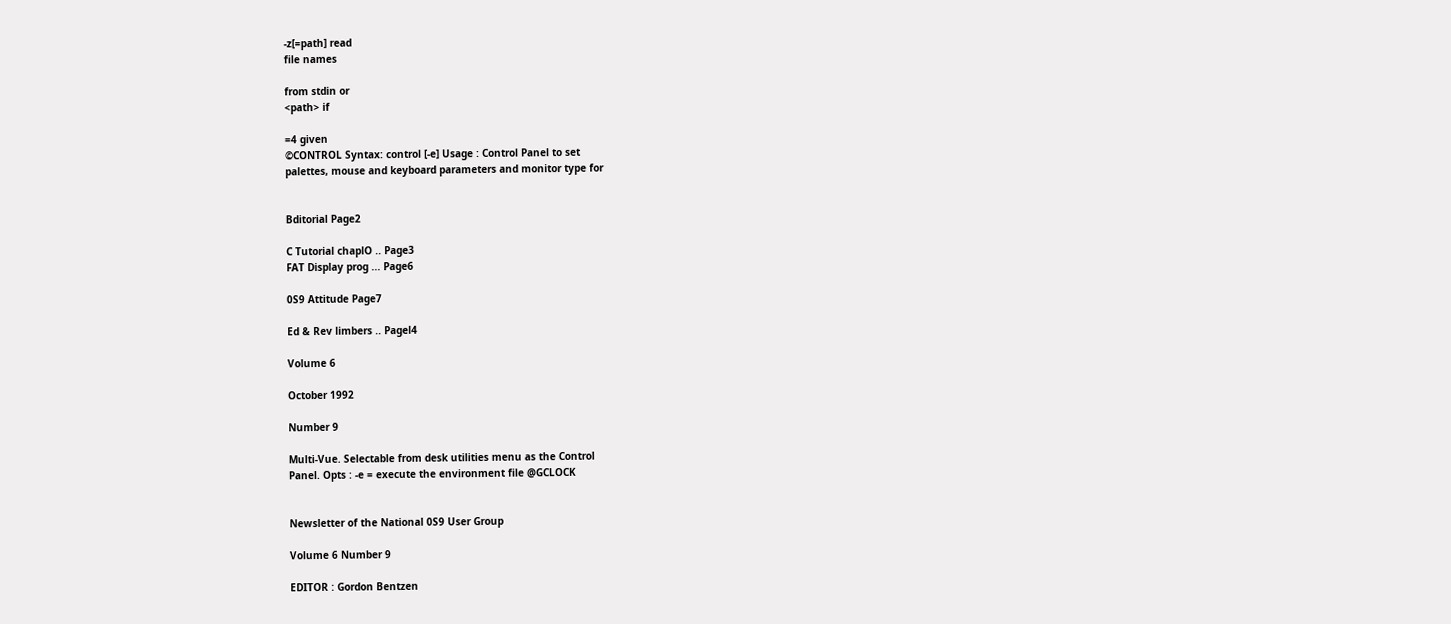-z[=path] read
file names

from stdin or
<path> if

=4 given
©CONTROL Syntax: control [-e] Usage : Control Panel to set
palettes, mouse and keyboard parameters and monitor type for


Bditorial Page2

C Tutorial chaplO .. Page3
FAT Display prog ... Page6

0S9 Attitude Page7

Ed & Rev limbers .. Pagel4

Volume 6

October 1992

Number 9

Multi-Vue. Selectable from desk utilities menu as the Control
Panel. Opts : -e = execute the environment file @GCLOCK


Newsletter of the National 0S9 User Group

Volume 6 Number 9

EDITOR : Gordon Bentzen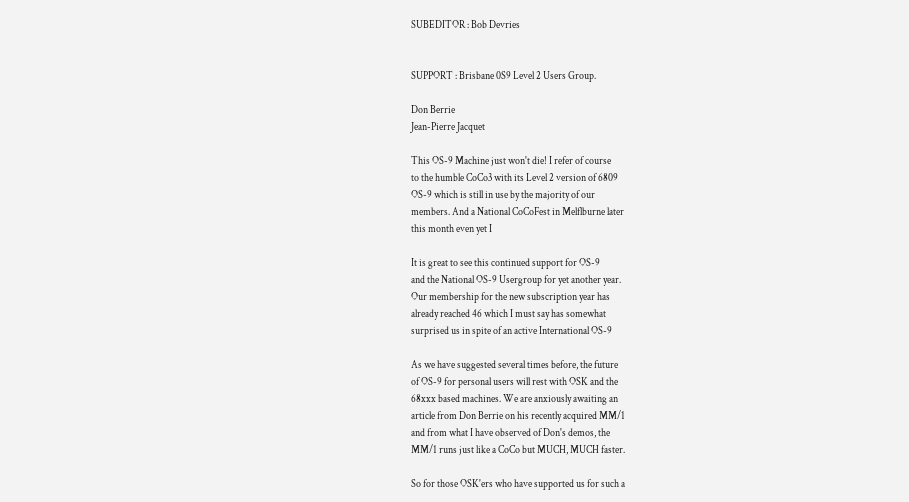SUBEDITOR : Bob Devries


SUPPORT : Brisbane 0S9 Level 2 Users Group.

Don Berrie
Jean-Pierre Jacquet

This OS-9 Machine just won't die! I refer of course
to the humble CoCo3 with its Level 2 version of 6809
OS-9 which is still in use by the majority of our
members. And a National CoCoFest in Melflburne later
this month even yet I

It is great to see this continued support for OS-9
and the National OS-9 Usergroup for yet another year.
Our membership for the new subscription year has
already reached 46 which I must say has somewhat
surprised us in spite of an active International OS-9

As we have suggested several times before, the future
of OS-9 for personal users will rest with OSK and the
68xxx based machines. We are anxiously awaiting an
article from Don Berrie on his recently acquired MM/1
and from what I have observed of Don's demos, the
MM/1 runs just like a CoCo but MUCH, MUCH faster.

So for those OSK'ers who have supported us for such a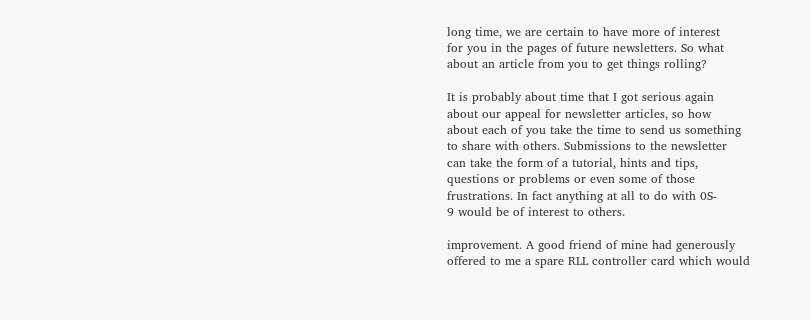long time, we are certain to have more of interest
for you in the pages of future newsletters. So what
about an article from you to get things rolling?

It is probably about time that I got serious again
about our appeal for newsletter articles, so how
about each of you take the time to send us something
to share with others. Submissions to the newsletter
can take the form of a tutorial, hints and tips,
questions or problems or even some of those
frustrations. In fact anything at all to do with 0S-
9 would be of interest to others.

improvement. A good friend of mine had generously
offered to me a spare RLL controller card which would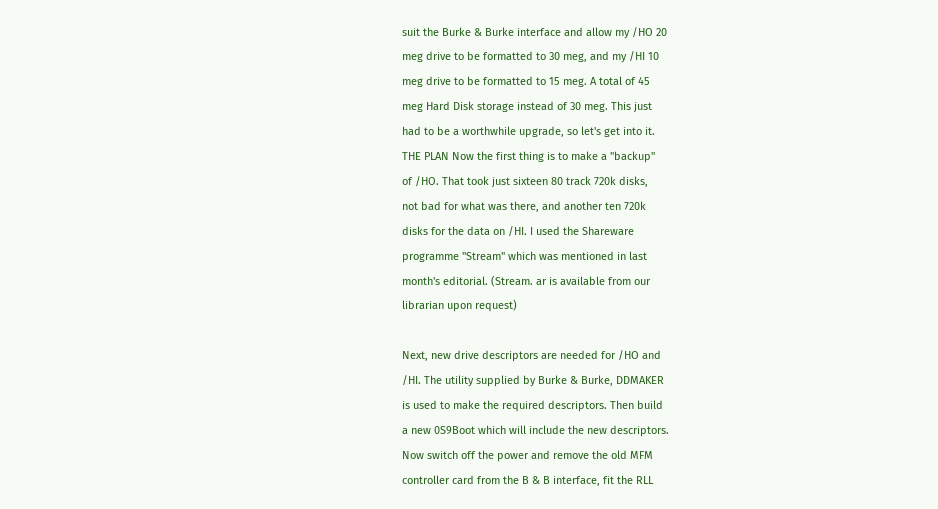suit the Burke & Burke interface and allow my /HO 20
meg drive to be formatted to 30 meg, and my /HI 10
meg drive to be formatted to 15 meg. A total of 45
meg Hard Disk storage instead of 30 meg. This just
had to be a worthwhile upgrade, so let's get into it.
THE PLAN Now the first thing is to make a "backup"
of /HO. That took just sixteen 80 track 720k disks,
not bad for what was there, and another ten 720k
disks for the data on /HI. I used the Shareware
programme "Stream" which was mentioned in last
month's editorial. (Stream. ar is available from our
librarian upon request)

Next, new drive descriptors are needed for /HO and
/HI. The utility supplied by Burke & Burke, DDMAKER
is used to make the required descriptors. Then build
a new 0S9Boot which will include the new descriptors.
Now switch off the power and remove the old MFM
controller card from the B & B interface, fit the RLL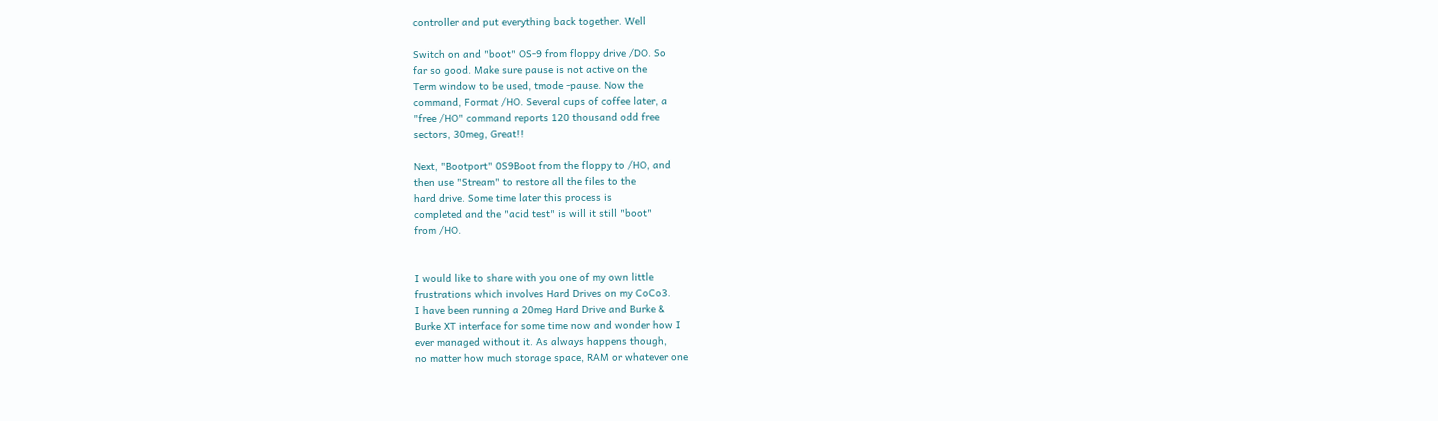controller and put everything back together. Well

Switch on and "boot" OS-9 from floppy drive /DO. So
far so good. Make sure pause is not active on the
Term window to be used, tmode -pause. Now the
command, Format /HO. Several cups of coffee later, a
"free /HO" command reports 120 thousand odd free
sectors, 30meg, Great!!

Next, "Bootport" 0S9Boot from the floppy to /HO, and
then use "Stream" to restore all the files to the
hard drive. Some time later this process is
completed and the "acid test" is will it still "boot"
from /HO.


I would like to share with you one of my own little
frustrations which involves Hard Drives on my CoCo3.
I have been running a 20meg Hard Drive and Burke &
Burke XT interface for some time now and wonder how I
ever managed without it. As always happens though,
no matter how much storage space, RAM or whatever one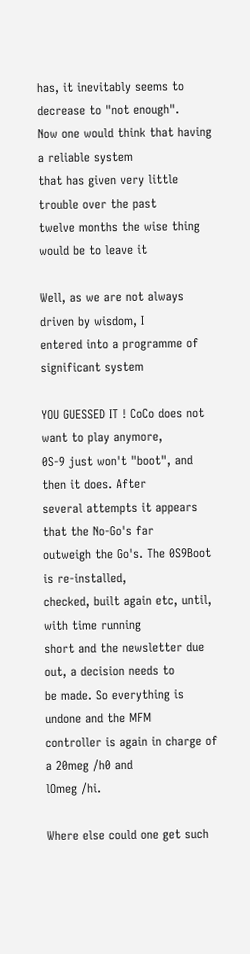has, it inevitably seems to decrease to "not enough".
Now one would think that having a reliable system
that has given very little trouble over the past
twelve months the wise thing would be to leave it

Well, as we are not always driven by wisdom, I
entered into a programme of significant system

YOU GUESSED IT ! CoCo does not want to play anymore,
0S-9 just won't "boot", and then it does. After
several attempts it appears that the No-Go's far
outweigh the Go's. The 0S9Boot is re-installed,
checked, built again etc, until, with time running
short and the newsletter due out, a decision needs to
be made. So everything is undone and the MFM
controller is again in charge of a 20meg /h0 and
lOmeg /hi.

Where else could one get such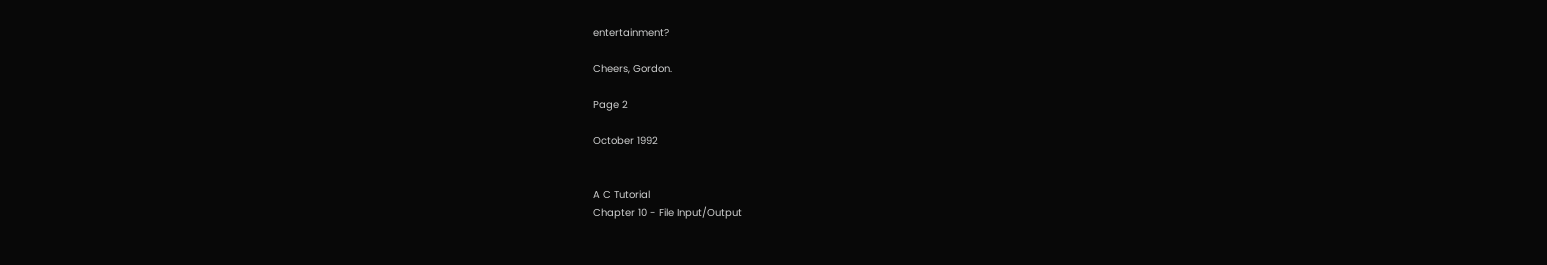entertainment?

Cheers, Gordon.

Page 2

October 1992


A C Tutorial
Chapter 10 - File Input/Output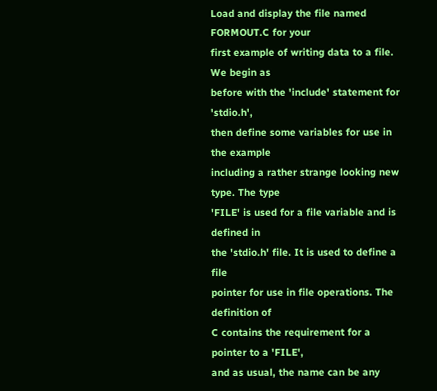Load and display the file named FORMOUT.C for your
first example of writing data to a file. We begin as
before with the 'include' statement for 'stdio.h',
then define some variables for use in the example
including a rather strange looking new type. The type
'FILE' is used for a file variable and is defined in
the 'stdio.h' file. It is used to define a file
pointer for use in file operations. The definition of
C contains the requirement for a pointer to a 'FILE',
and as usual, the name can be any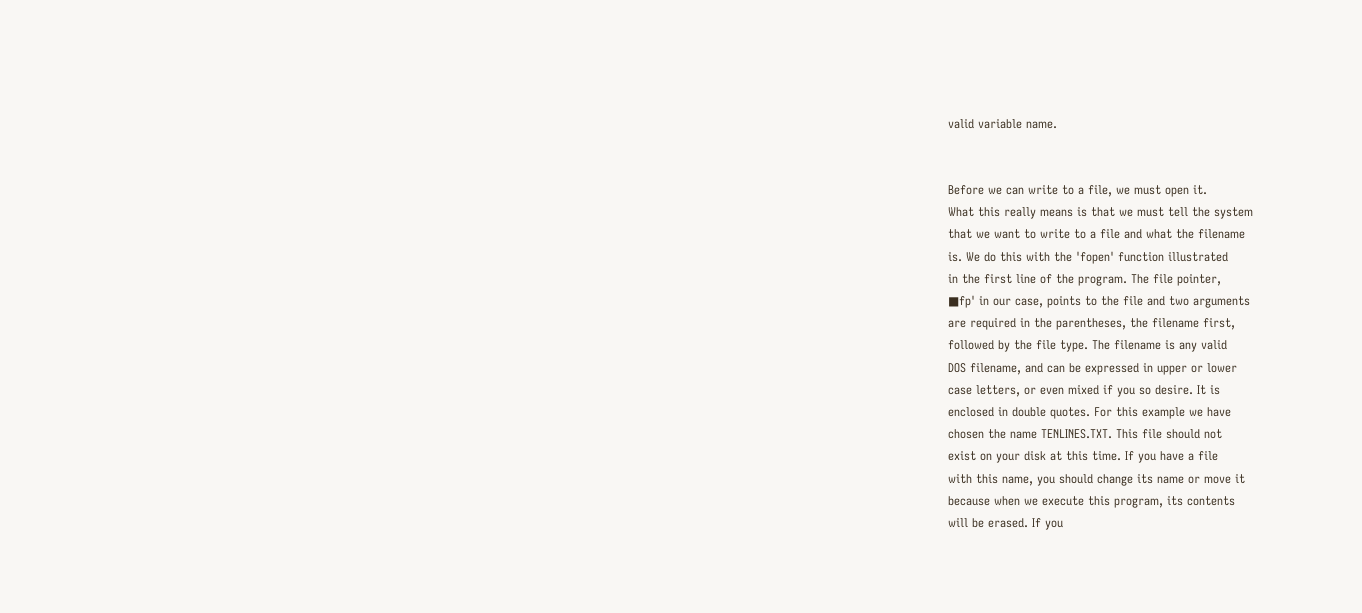valid variable name.


Before we can write to a file, we must open it.
What this really means is that we must tell the system
that we want to write to a file and what the filename
is. We do this with the 'fopen' function illustrated
in the first line of the program. The file pointer,
■fp' in our case, points to the file and two arguments
are required in the parentheses, the filename first,
followed by the file type. The filename is any valid
DOS filename, and can be expressed in upper or lower
case letters, or even mixed if you so desire. It is
enclosed in double quotes. For this example we have
chosen the name TENLINES.TXT. This file should not
exist on your disk at this time. If you have a file
with this name, you should change its name or move it
because when we execute this program, its contents
will be erased. If you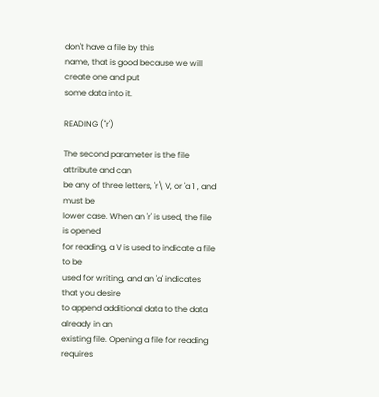don't have a file by this
name, that is good because we will create one and put
some data into it.

READING ("r')

The second parameter is the file attribute and can
be any of three letters, 'r\ V, or 'a 1 , and must be
lower case. When an 'r' is used, the file is opened
for reading, a V is used to indicate a file to be
used for writing, and an 'a' indicates that you desire
to append additional data to the data already in an
existing file. Opening a file for reading requires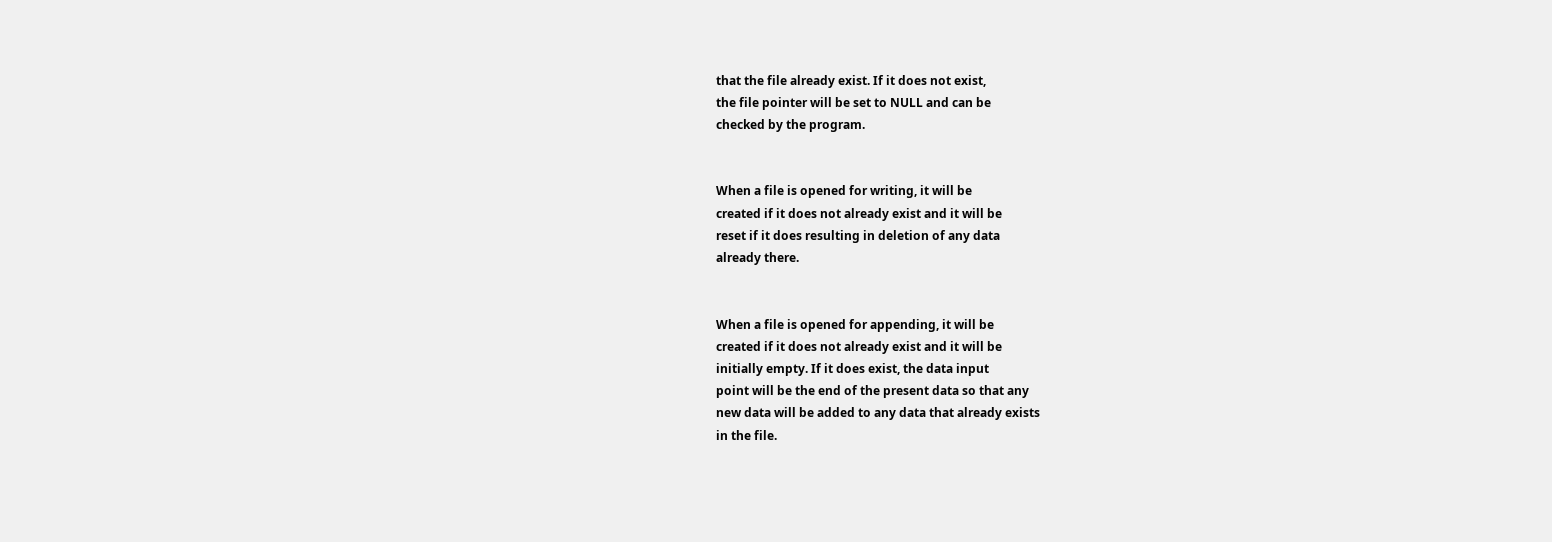that the file already exist. If it does not exist,
the file pointer will be set to NULL and can be
checked by the program.


When a file is opened for writing, it will be
created if it does not already exist and it will be
reset if it does resulting in deletion of any data
already there.


When a file is opened for appending, it will be
created if it does not already exist and it will be
initially empty. If it does exist, the data input
point will be the end of the present data so that any
new data will be added to any data that already exists
in the file.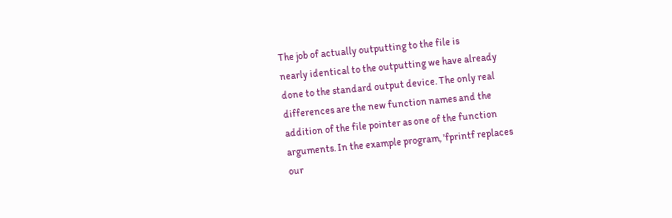The job of actually outputting to the file is
nearly identical to the outputting we have already
done to the standard output device. The only real
differences are the new function names and the
addition of the file pointer as one of the function
arguments. In the example program, 'fprintf replaces
our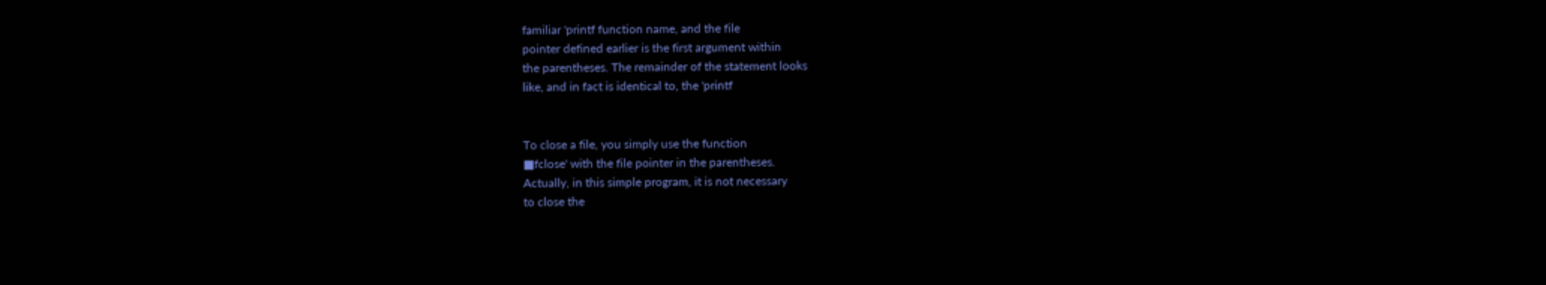familiar 'printf function name, and the file
pointer defined earlier is the first argument within
the parentheses. The remainder of the statement looks
like, and in fact is identical to, the 'printf


To close a file, you simply use the function
■fclose' with the file pointer in the parentheses.
Actually, in this simple program, it is not necessary
to close the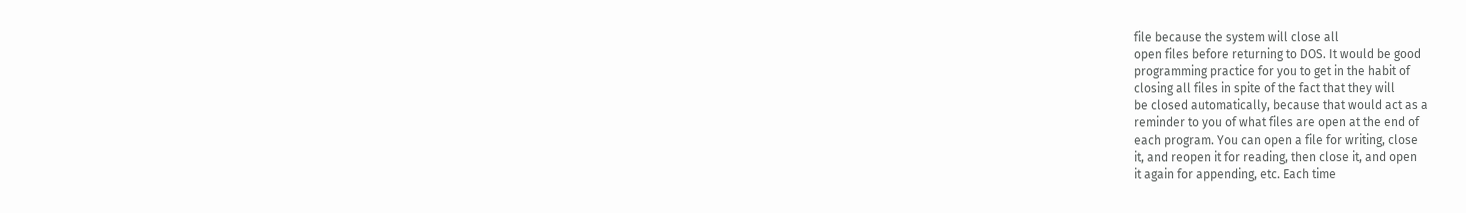file because the system will close all
open files before returning to DOS. It would be good
programming practice for you to get in the habit of
closing all files in spite of the fact that they will
be closed automatically, because that would act as a
reminder to you of what files are open at the end of
each program. You can open a file for writing, close
it, and reopen it for reading, then close it, and open
it again for appending, etc. Each time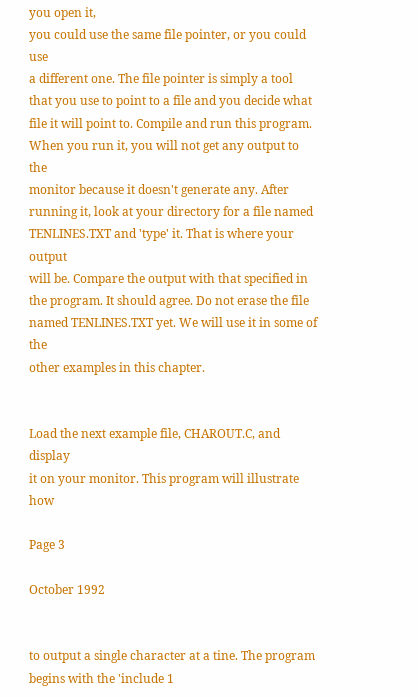you open it,
you could use the same file pointer, or you could use
a different one. The file pointer is simply a tool
that you use to point to a file and you decide what
file it will point to. Compile and run this program.
When you run it, you will not get any output to the
monitor because it doesn't generate any. After
running it, look at your directory for a file named
TENLINES.TXT and 'type' it. That is where your output
will be. Compare the output with that specified in
the program. It should agree. Do not erase the file
named TENLINES.TXT yet. We will use it in some of the
other examples in this chapter.


Load the next example file, CHAROUT.C, and display
it on your monitor. This program will illustrate how

Page 3

October 1992


to output a single character at a tine. The program
begins with the 'include 1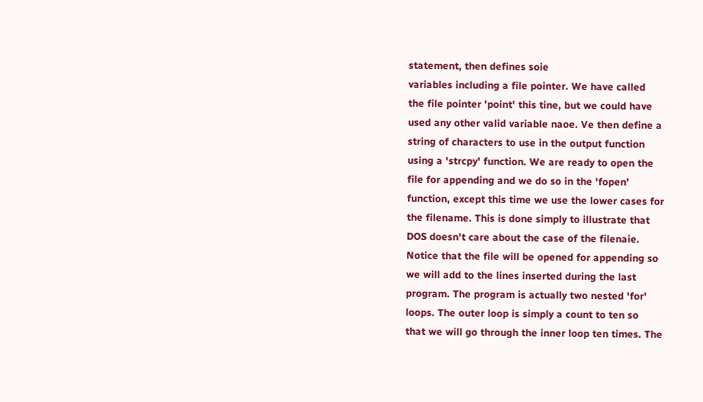statement, then defines soie
variables including a file pointer. We have called
the file pointer 'point' this tine, but we could have
used any other valid variable naoe. Ve then define a
string of characters to use in the output function
using a 'strcpy' function. We are ready to open the
file for appending and we do so in the 'fopen'
function, except this time we use the lower cases for
the filename. This is done simply to illustrate that
DOS doesn't care about the case of the filenaie.
Notice that the file will be opened for appending so
we will add to the lines inserted during the last
program. The program is actually two nested 'for'
loops. The outer loop is simply a count to ten so
that we will go through the inner loop ten times. The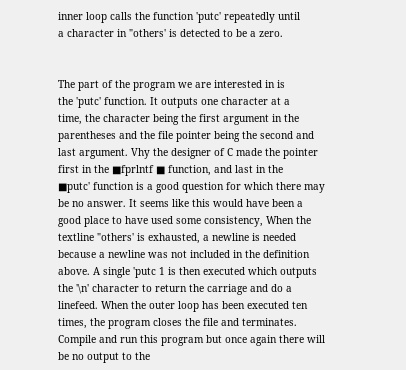inner loop calls the function 'putc' repeatedly until
a character in "others' is detected to be a zero.


The part of the program we are interested in is
the 'putc' function. It outputs one character at a
time, the character being the first argument in the
parentheses and the file pointer being the second and
last argument. Vhy the designer of C made the pointer
first in the ■fprlntf ■ function, and last in the
■putc' function is a good question for which there may
be no answer. It seems like this would have been a
good place to have used some consistency, When the
textline "others' is exhausted, a newline is needed
because a newline was not included in the definition
above. A single 'putc 1 is then executed which outputs
the '\n' character to return the carriage and do a
linefeed. When the outer loop has been executed ten
times, the program closes the file and terminates.
Compile and run this program but once again there will
be no output to the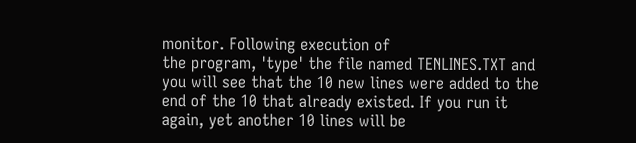monitor. Following execution of
the program, 'type' the file named TENLINES.TXT and
you will see that the 10 new lines were added to the
end of the 10 that already existed. If you run it
again, yet another 10 lines will be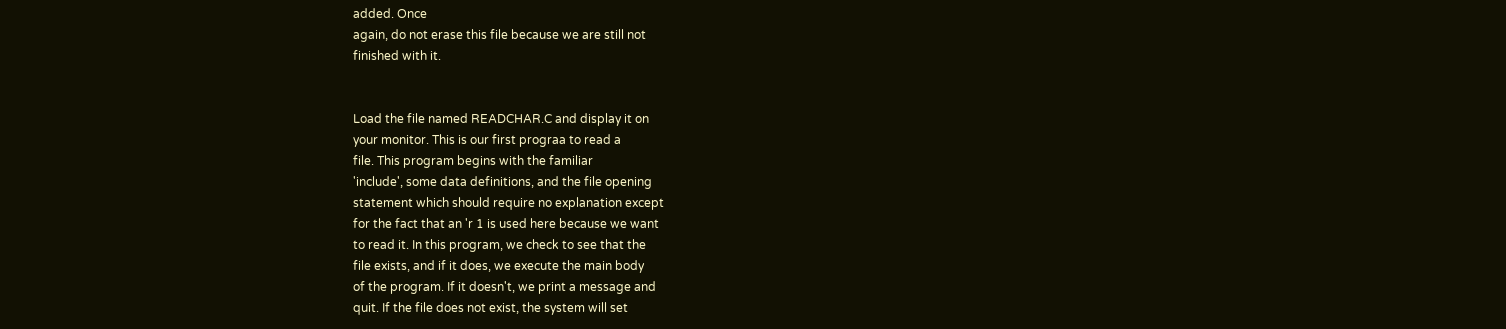added. Once
again, do not erase this file because we are still not
finished with it.


Load the file named READCHAR.C and display it on
your monitor. This is our first prograa to read a
file. This program begins with the familiar
'include', some data definitions, and the file opening
statement which should require no explanation except
for the fact that an 'r 1 is used here because we want
to read it. In this program, we check to see that the
file exists, and if it does, we execute the main body
of the program. If it doesn't, we print a message and
quit. If the file does not exist, the system will set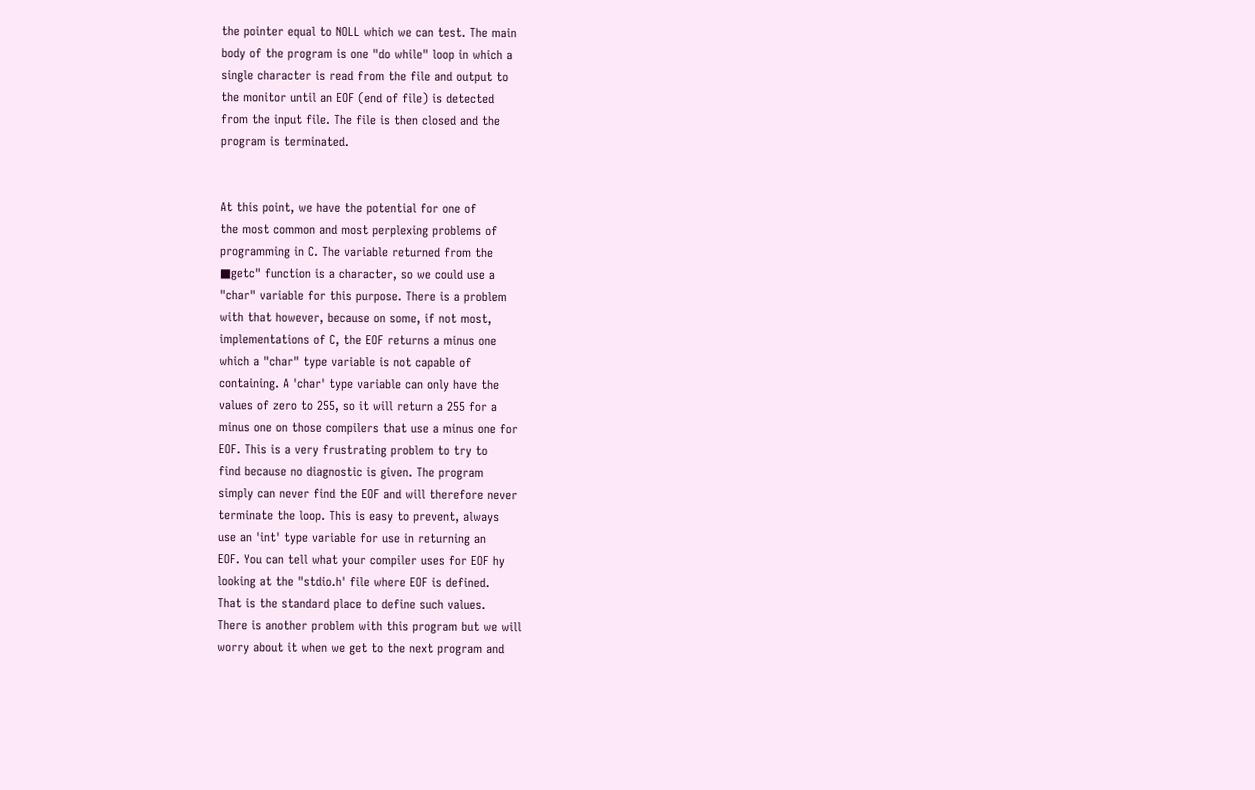the pointer equal to NOLL which we can test. The main
body of the program is one "do while" loop in which a
single character is read from the file and output to
the monitor until an EOF (end of file) is detected
from the input file. The file is then closed and the
program is terminated.


At this point, we have the potential for one of
the most common and most perplexing problems of
programming in C. The variable returned from the
■getc" function is a character, so we could use a
"char" variable for this purpose. There is a problem
with that however, because on some, if not most,
implementations of C, the EOF returns a minus one
which a "char" type variable is not capable of
containing. A 'char' type variable can only have the
values of zero to 255, so it will return a 255 for a
minus one on those compilers that use a minus one for
EOF. This is a very frustrating problem to try to
find because no diagnostic is given. The program
simply can never find the EOF and will therefore never
terminate the loop. This is easy to prevent, always
use an 'int' type variable for use in returning an
EOF. You can tell what your compiler uses for EOF hy
looking at the "stdio.h' file where EOF is defined.
That is the standard place to define such values.
There is another problem with this program but we will
worry about it when we get to the next program and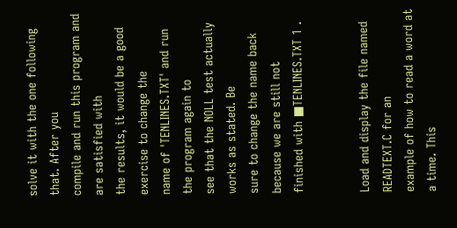solve it with the one following that. After you
compile and run this program and are satisfied with
the results, it would be a good exercise to change the
name of 'TENLINES.TXT' and run the program again to
see that the NOLL test actually works as stated. Be
sure to change the name back because we are still not
finished with ■TENLINES.TXT 1 .


Load and display the file named READTEXT.C for an
example of how to read a word at a time. This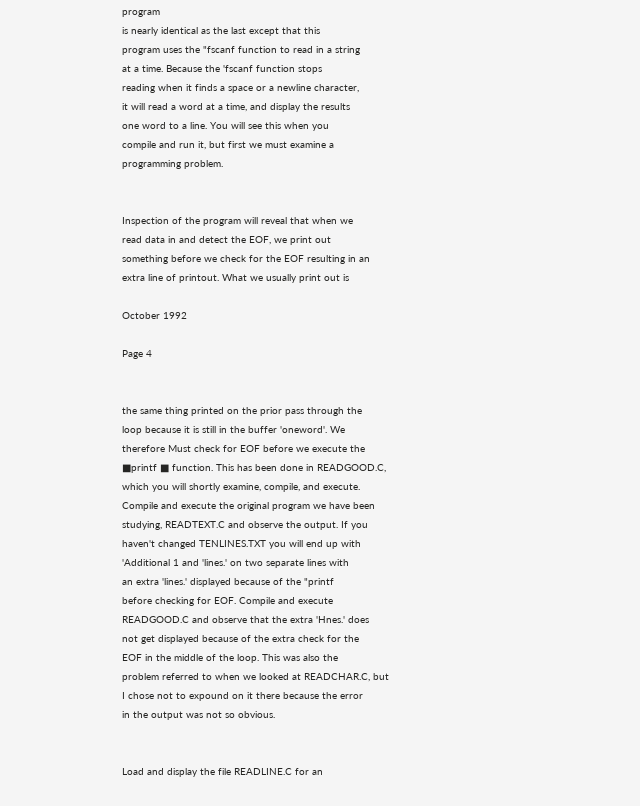program
is nearly identical as the last except that this
program uses the "fscanf function to read in a string
at a time. Because the 'fscanf function stops
reading when it finds a space or a newline character,
it will read a word at a time, and display the results
one word to a line. You will see this when you
compile and run it, but first we must examine a
programming problem.


Inspection of the program will reveal that when we
read data in and detect the EOF, we print out
something before we check for the EOF resulting in an
extra line of printout. What we usually print out is

October 1992

Page 4


the same thing printed on the prior pass through the
loop because it is still in the buffer 'oneword'. We
therefore Must check for EOF before we execute the
■printf ■ function. This has been done in READGOOD.C,
which you will shortly examine, compile, and execute.
Compile and execute the original program we have been
studying, READTEXT.C and observe the output. If you
haven't changed TENLINES.TXT you will end up with
'Additional 1 and 'lines.' on two separate lines with
an extra 'lines.' displayed because of the "printf
before checking for EOF. Compile and execute
READGOOD.C and observe that the extra 'Hnes.' does
not get displayed because of the extra check for the
EOF in the middle of the loop. This was also the
problem referred to when we looked at READCHAR.C, but
I chose not to expound on it there because the error
in the output was not so obvious.


Load and display the file READLINE.C for an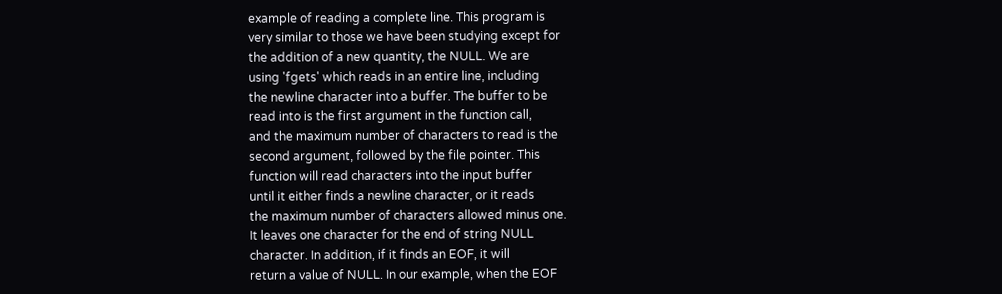example of reading a complete line. This program is
very similar to those we have been studying except for
the addition of a new quantity, the NULL. We are
using 'fgets' which reads in an entire line, including
the newline character into a buffer. The buffer to be
read into is the first argument in the function call,
and the maximum number of characters to read is the
second argument, followed by the file pointer. This
function will read characters into the input buffer
until it either finds a newline character, or it reads
the maximum number of characters allowed minus one.
It leaves one character for the end of string NULL
character. In addition, if it finds an EOF, it will
return a value of NULL. In our example, when the EOF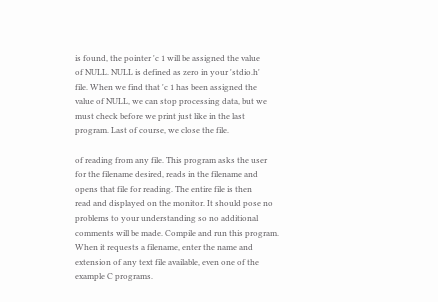is found, the pointer 'c 1 will be assigned the value
of NULL. NULL is defined as zero in your 'stdio.h'
file. When we find that 'c 1 has been assigned the
value of NULL, we can stop processing data, but we
must check before we print just like in the last
program. Last of course, we close the file.

of reading from any file. This program asks the user
for the filename desired, reads in the filename and
opens that file for reading. The entire file is then
read and displayed on the monitor. It should pose no
problems to your understanding so no additional
comments will be made. Compile and run this program.
When it requests a filename, enter the name and
extension of any text file available, even one of the
example C programs.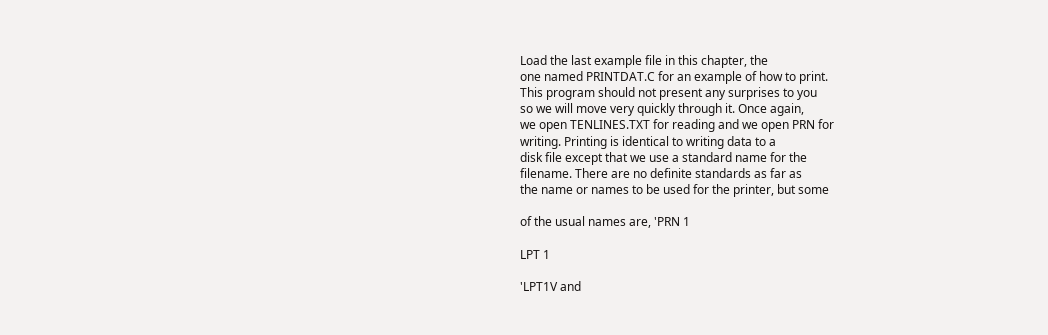Load the last example file in this chapter, the
one named PRINTDAT.C for an example of how to print.
This program should not present any surprises to you
so we will move very quickly through it. Once again,
we open TENLINES.TXT for reading and we open PRN for
writing. Printing is identical to writing data to a
disk file except that we use a standard name for the
filename. There are no definite standards as far as
the name or names to be used for the printer, but some

of the usual names are, 'PRN 1

LPT 1

'LPT1V and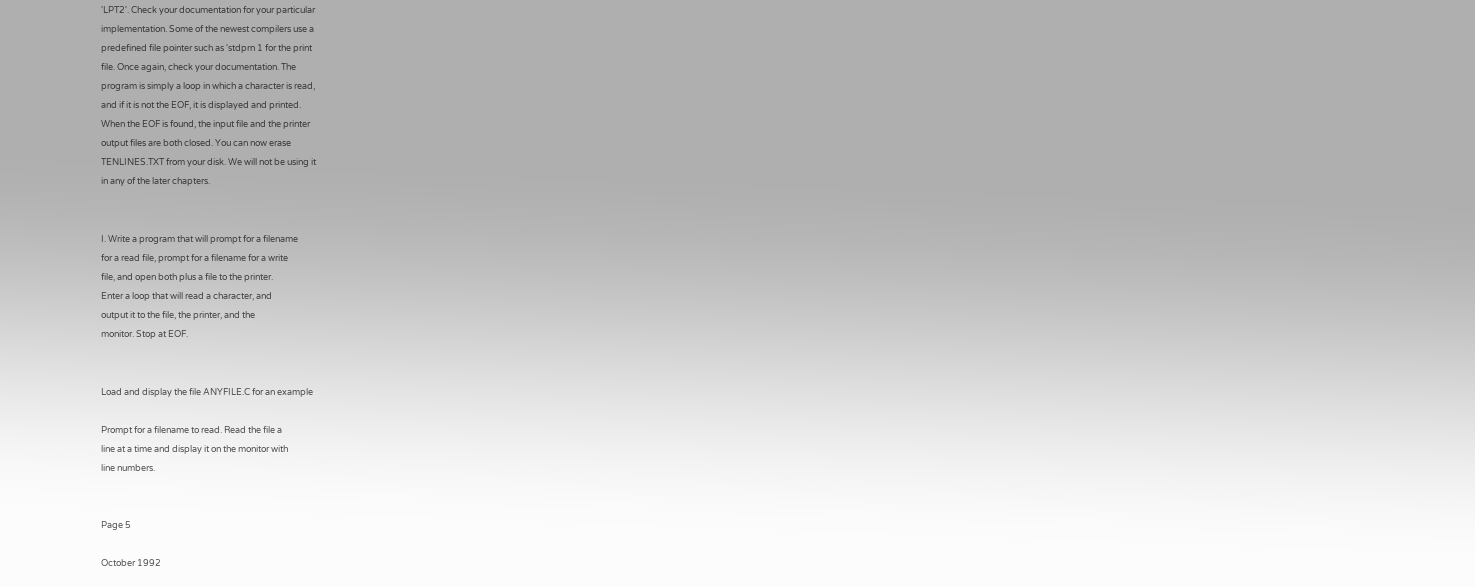'LPT2'. Check your documentation for your particular
implementation. Some of the newest compilers use a
predefined file pointer such as 'stdprn 1 for the print
file. Once again, check your documentation. The
program is simply a loop in which a character is read,
and if it is not the EOF, it is displayed and printed.
When the EOF is found, the input file and the printer
output files are both closed. You can now erase
TENLINES.TXT from your disk. We will not be using it
in any of the later chapters.


I. Write a program that will prompt for a filename
for a read file, prompt for a filename for a write
file, and open both plus a file to the printer.
Enter a loop that will read a character, and
output it to the file, the printer, and the
monitor. Stop at EOF.


Load and display the file ANYFILE.C for an example

Prompt for a filename to read. Read the file a
line at a time and display it on the monitor with
line numbers.


Page 5

October 1992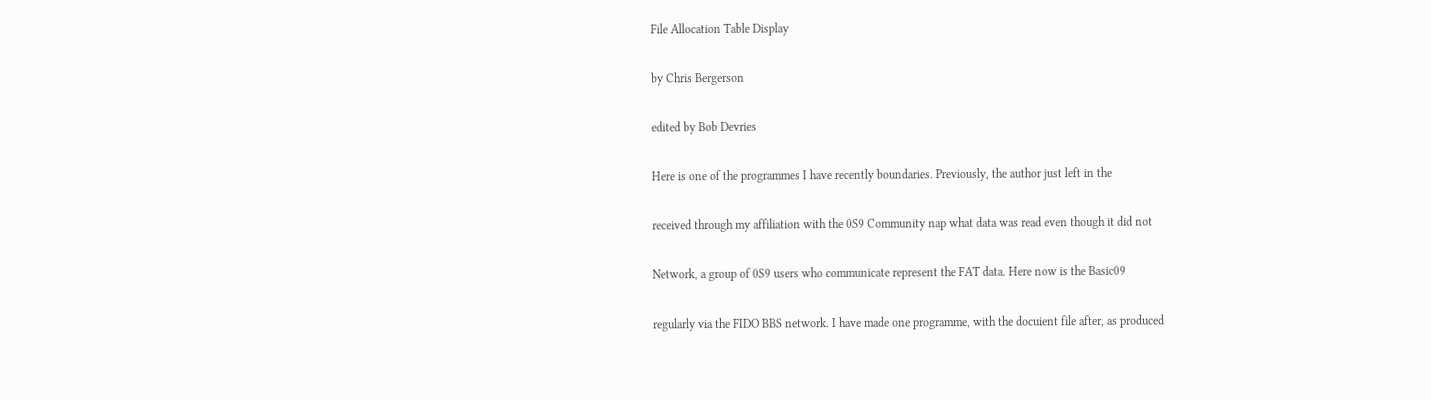File Allocation Table Display

by Chris Bergerson

edited by Bob Devries

Here is one of the programmes I have recently boundaries. Previously, the author just left in the

received through my affiliation with the 0S9 Community nap what data was read even though it did not

Network, a group of 0S9 users who communicate represent the FAT data. Here now is the Basic09

regularly via the FIDO BBS network. I have made one programme, with the docuient file after, as produced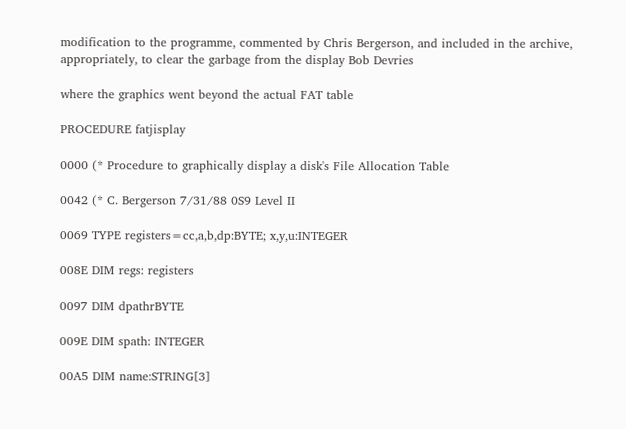modification to the programme, commented by Chris Bergerson, and included in the archive,
appropriately, to clear the garbage from the display Bob Devries

where the graphics went beyond the actual FAT table

PROCEDURE fatjisplay

0000 (* Procedure to graphically display a disk's File Allocation Table

0042 (* C. Bergerson 7/31/88 0S9 Level II

0069 TYPE registers=cc,a,b,dp:BYTE; x,y,u:INTEGER

008E DIM regs: registers

0097 DIM dpathrBYTE

009E DIM spath: INTEGER

00A5 DIM name:STRING[3]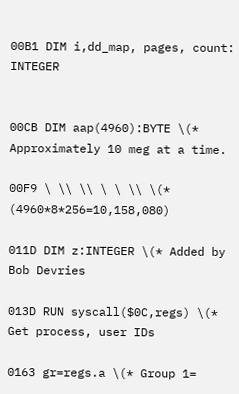00B1 DIM i,dd_map, pages, count: INTEGER


00CB DIM aap(4960):BYTE \(* Approximately 10 meg at a time.

00F9 \ \\ \\ \ \ \\ \(* (4960*8*256=10,158,080)

011D DIM z:INTEGER \(* Added by Bob Devries

013D RUN syscall($0C,regs) \(* Get process, user IDs

0163 gr=regs.a \(* Group 1=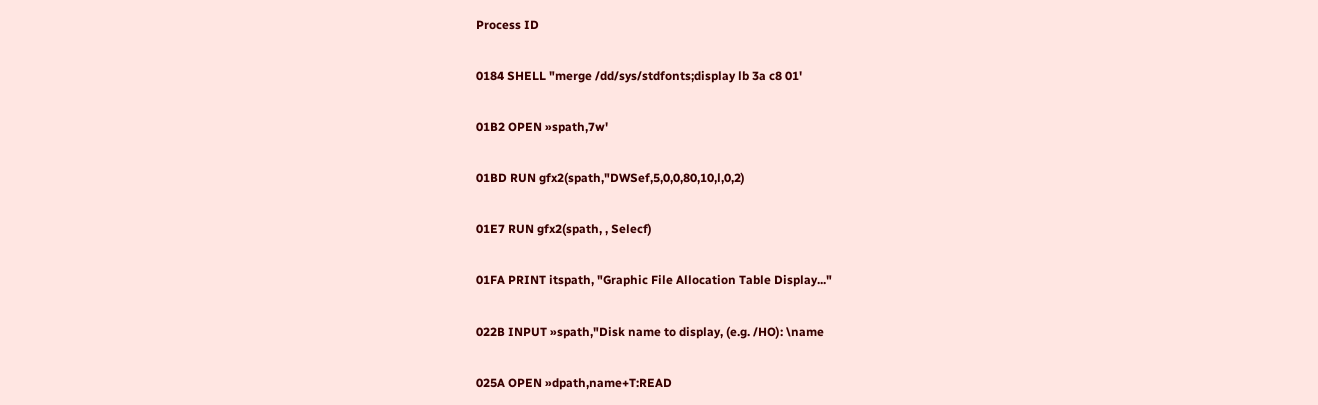Process ID

0184 SHELL "merge /dd/sys/stdfonts;display lb 3a c8 01'

01B2 OPEN »spath,7w'

01BD RUN gfx2(spath,"DWSef,5,0,0,80,10,l,0,2)

01E7 RUN gfx2(spath, , Selecf)

01FA PRINT itspath, "Graphic File Allocation Table Display..."

022B INPUT »spath,"Disk name to display, (e.g. /HO): \name

025A OPEN »dpath,name+T:READ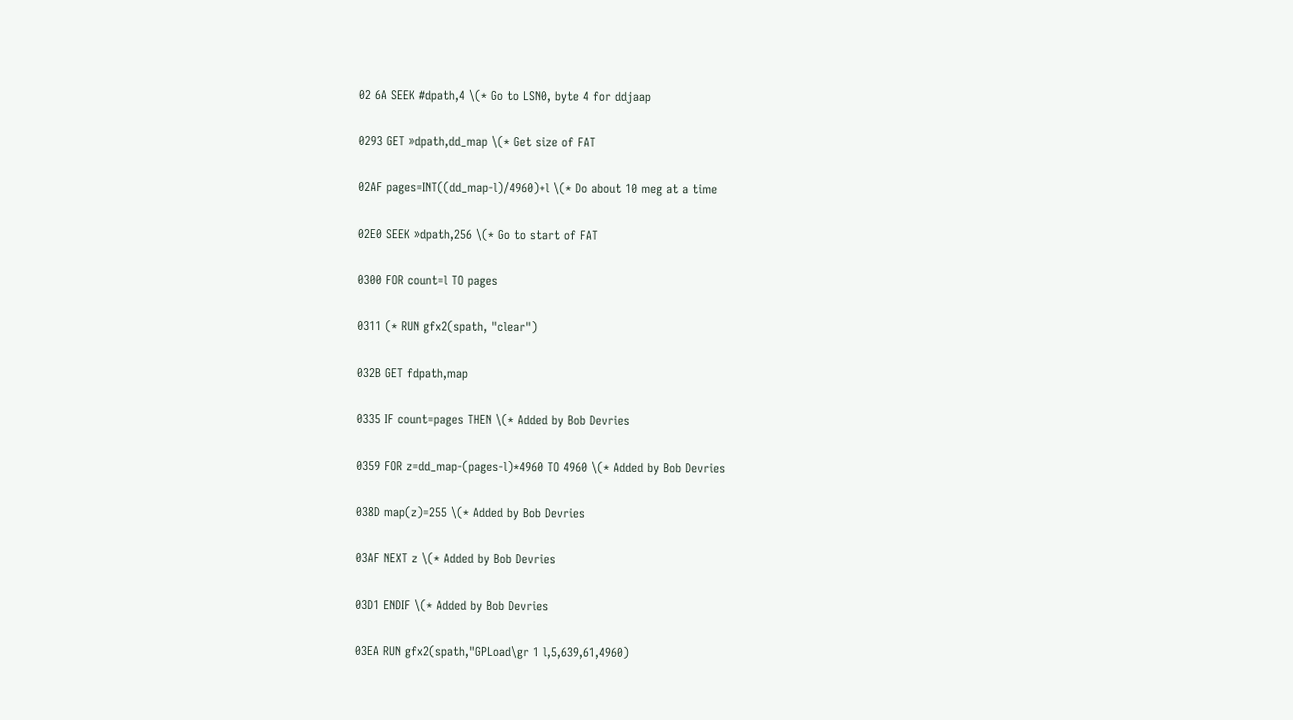02 6A SEEK #dpath,4 \(* Go to LSN0, byte 4 for ddjaap

0293 GET »dpath,dd_map \(* Get size of FAT

02AF pages=INT((dd_map-l)/4960)+l \(* Do about 10 meg at a time

02E0 SEEK »dpath,256 \(* Go to start of FAT

0300 FOR count=l TO pages

0311 (* RUN gfx2(spath, "clear")

032B GET fdpath,map

0335 IF count=pages THEN \(* Added by Bob Devries

0359 FOR z=dd_map-(pages-l)*4960 TO 4960 \(* Added by Bob Devries

038D map(z)=255 \(* Added by Bob Devries

03AF NEXT z \(* Added by Bob Devries

03D1 ENDIF \(* Added by Bob Devries

03EA RUN gfx2(spath,"GPLoad\gr 1 l,5,639,61,4960)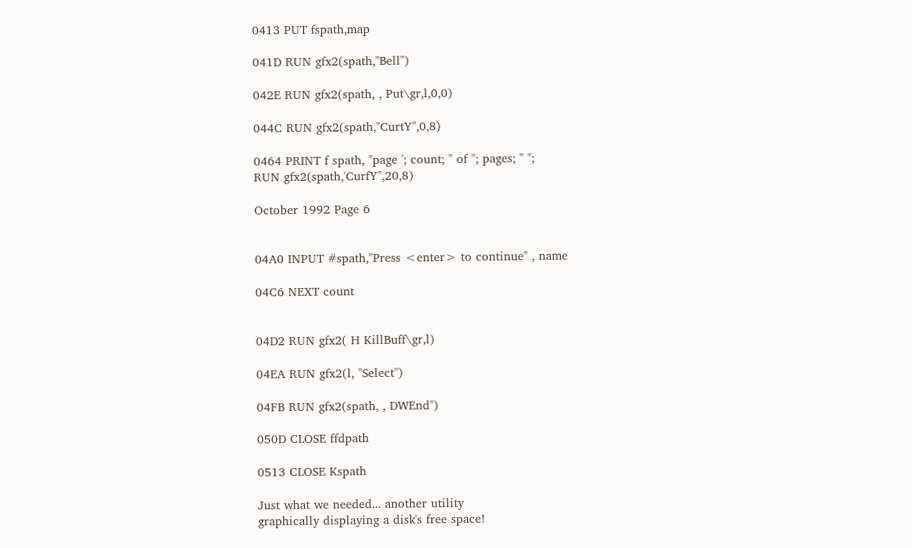0413 PUT fspath,map

041D RUN gfx2(spath,"Bell")

042E RUN gfx2(spath, , Put\gr,l,0,0)

044C RUN gfx2(spath,"CurtY",0,8)

0464 PRINT f spath, "page '; count; " of "; pages; " ";
RUN gfx2(spath,'CurfY",20,8)

October 1992 Page 6


04A0 INPUT #spath,"Press <enter> to continue" , name

04C6 NEXT count


04D2 RUN gfx2( H KillBuff\gr,l)

04EA RUN gfx2(l, "Select")

04FB RUN gfx2(spath, , DWEnd")

050D CLOSE ffdpath

0513 CLOSE Kspath

Just what we needed... another utility
graphically displaying a disk's free space!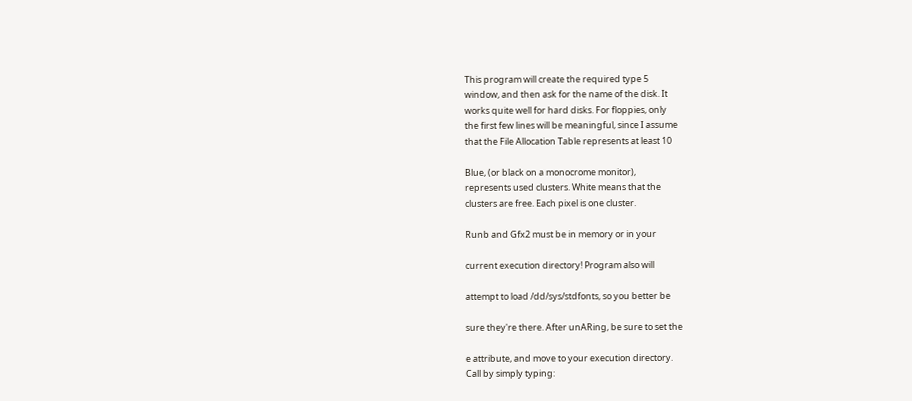This program will create the required type 5
window, and then ask for the name of the disk. It
works quite well for hard disks. For floppies, only
the first few lines will be meaningful, since I assume
that the File Allocation Table represents at least 10

Blue, (or black on a monocrome monitor),
represents used clusters. White means that the
clusters are free. Each pixel is one cluster.

Runb and Gfx2 must be in memory or in your

current execution directory! Program also will

attempt to load /dd/sys/stdfonts, so you better be

sure they're there. After unARing, be sure to set the

e attribute, and move to your execution directory.
Call by simply typing: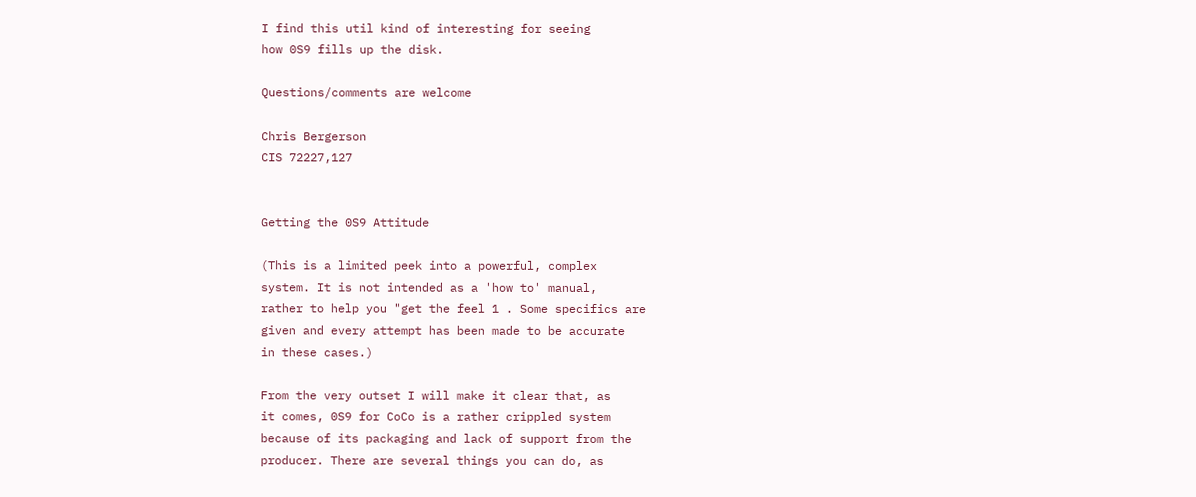I find this util kind of interesting for seeing
how 0S9 fills up the disk.

Questions/comments are welcome

Chris Bergerson
CIS 72227,127


Getting the 0S9 Attitude

(This is a limited peek into a powerful, complex
system. It is not intended as a 'how to' manual,
rather to help you "get the feel 1 . Some specifics are
given and every attempt has been made to be accurate
in these cases.)

From the very outset I will make it clear that, as
it comes, 0S9 for CoCo is a rather crippled system
because of its packaging and lack of support from the
producer. There are several things you can do, as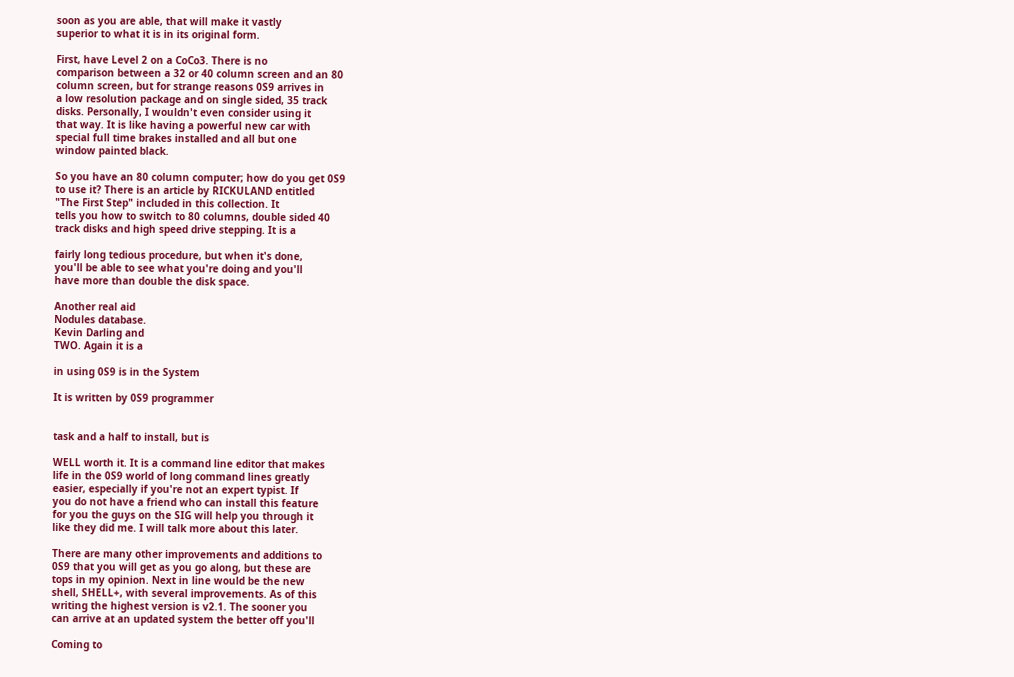soon as you are able, that will make it vastly
superior to what it is in its original form.

First, have Level 2 on a CoCo3. There is no
comparison between a 32 or 40 column screen and an 80
column screen, but for strange reasons 0S9 arrives in
a low resolution package and on single sided, 35 track
disks. Personally, I wouldn't even consider using it
that way. It is like having a powerful new car with
special full time brakes installed and all but one
window painted black.

So you have an 80 column computer; how do you get 0S9
to use it? There is an article by RICKULAND entitled
"The First Step" included in this collection. It
tells you how to switch to 80 columns, double sided 40
track disks and high speed drive stepping. It is a

fairly long tedious procedure, but when it's done,
you'll be able to see what you're doing and you'll
have more than double the disk space.

Another real aid
Nodules database.
Kevin Darling and
TWO. Again it is a

in using 0S9 is in the System

It is written by 0S9 programmer


task and a half to install, but is

WELL worth it. It is a command line editor that makes
life in the 0S9 world of long command lines greatly
easier, especially if you're not an expert typist. If
you do not have a friend who can install this feature
for you the guys on the SIG will help you through it
like they did me. I will talk more about this later.

There are many other improvements and additions to
0S9 that you will get as you go along, but these are
tops in my opinion. Next in line would be the new
shell, SHELL+, with several improvements. As of this
writing the highest version is v2.1. The sooner you
can arrive at an updated system the better off you'll

Coming to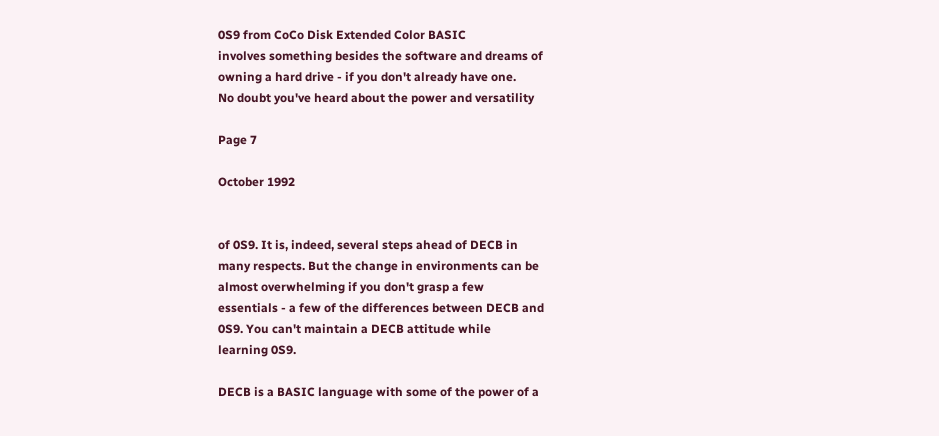0S9 from CoCo Disk Extended Color BASIC
involves something besides the software and dreams of
owning a hard drive - if you don't already have one.
No doubt you've heard about the power and versatility

Page 7

October 1992


of 0S9. It is, indeed, several steps ahead of DECB in
many respects. But the change in environments can be
almost overwhelming if you don't grasp a few
essentials - a few of the differences between DECB and
0S9. You can't maintain a DECB attitude while
learning 0S9.

DECB is a BASIC language with some of the power of a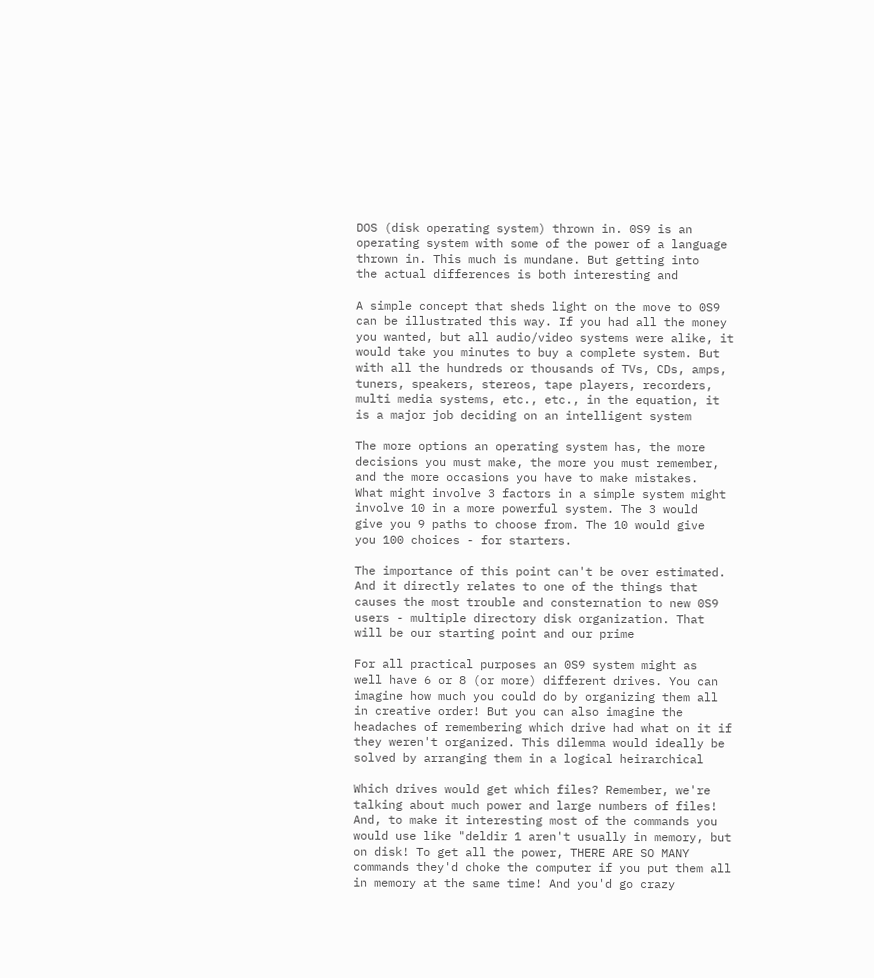DOS (disk operating system) thrown in. 0S9 is an
operating system with some of the power of a language
thrown in. This much is mundane. But getting into
the actual differences is both interesting and

A simple concept that sheds light on the move to 0S9
can be illustrated this way. If you had all the money
you wanted, but all audio/video systems were alike, it
would take you minutes to buy a complete system. But
with all the hundreds or thousands of TVs, CDs, amps,
tuners, speakers, stereos, tape players, recorders,
multi media systems, etc., etc., in the equation, it
is a major job deciding on an intelligent system

The more options an operating system has, the more
decisions you must make, the more you must remember,
and the more occasions you have to make mistakes.
What might involve 3 factors in a simple system might
involve 10 in a more powerful system. The 3 would
give you 9 paths to choose from. The 10 would give
you 100 choices - for starters.

The importance of this point can't be over estimated.
And it directly relates to one of the things that
causes the most trouble and consternation to new 0S9
users - multiple directory disk organization. That
will be our starting point and our prime

For all practical purposes an 0S9 system might as
well have 6 or 8 (or more) different drives. You can
imagine how much you could do by organizing them all
in creative order! But you can also imagine the
headaches of remembering which drive had what on it if
they weren't organized. This dilemma would ideally be
solved by arranging them in a logical heirarchical

Which drives would get which files? Remember, we're
talking about much power and large numbers of files!
And, to make it interesting most of the commands you
would use like "deldir 1 aren't usually in memory, but
on disk! To get all the power, THERE ARE SO MANY
commands they'd choke the computer if you put them all
in memory at the same time! And you'd go crazy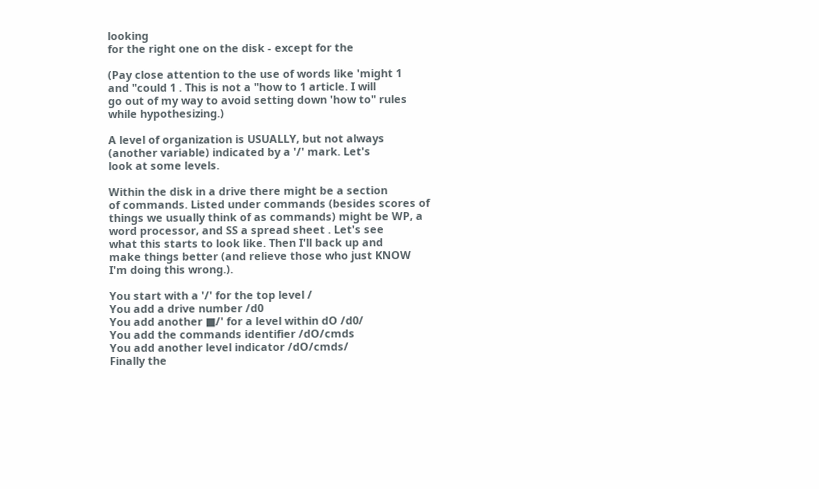looking
for the right one on the disk - except for the

(Pay close attention to the use of words like 'might 1
and "could 1 . This is not a "how to 1 article. I will
go out of my way to avoid setting down 'how to" rules
while hypothesizing.)

A level of organization is USUALLY, but not always
(another variable) indicated by a '/' mark. Let's
look at some levels.

Within the disk in a drive there might be a section
of commands. Listed under commands (besides scores of
things we usually think of as commands) might be WP, a
word processor, and SS a spread sheet . Let's see
what this starts to look like. Then I'll back up and
make things better (and relieve those who just KNOW
I'm doing this wrong.).

You start with a '/' for the top level /
You add a drive number /d0
You add another ■/' for a level within dO /d0/
You add the commands identifier /dO/cmds
You add another level indicator /dO/cmds/
Finally the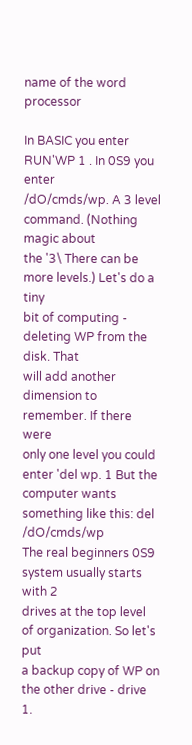name of the word processor

In BASIC you enter RUN'WP 1 . In 0S9 you enter
/dO/cmds/wp. A 3 level command. (Nothing magic about
the '3\ There can be more levels.) Let's do a tiny
bit of computing - deleting WP from the disk. That
will add another dimension to remember. If there were
only one level you could enter 'del wp. 1 But the
computer wants something like this: del /dO/cmds/wp
The real beginners 0S9 system usually starts with 2
drives at the top level of organization. So let's put
a backup copy of WP on the other drive - drive 1.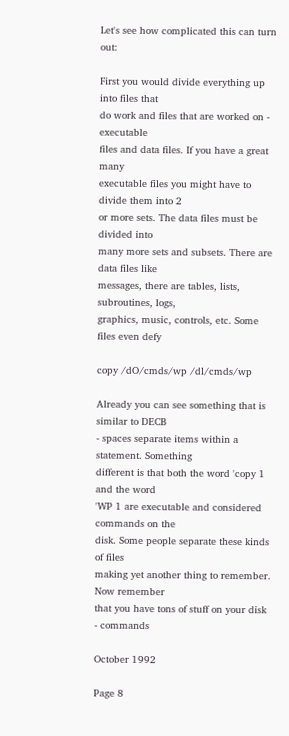Let's see how complicated this can turn out:

First you would divide everything up into files that
do work and files that are worked on - executable
files and data files. If you have a great many
executable files you might have to divide them into 2
or more sets. The data files must be divided into
many more sets and subsets. There are data files like
messages, there are tables, lists, subroutines, logs,
graphics, music, controls, etc. Some files even defy

copy /dO/cmds/wp /dl/cmds/wp

Already you can see something that is similar to DECB
- spaces separate items within a statement. Something
different is that both the word 'copy 1 and the word
'WP 1 are executable and considered commands on the
disk. Some people separate these kinds of files
making yet another thing to remember. Now remember
that you have tons of stuff on your disk - commands

October 1992

Page 8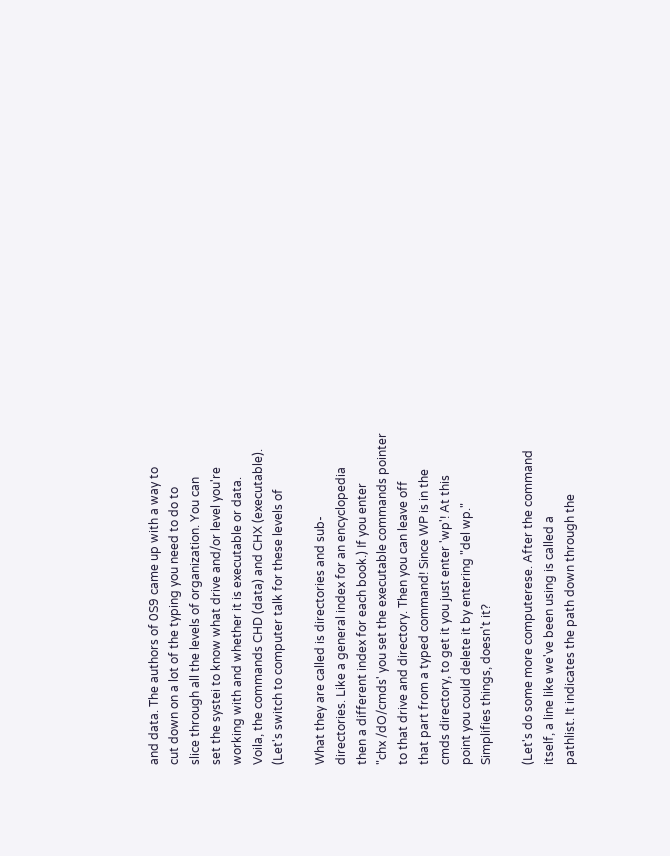and data. The authors of 0S9 came up with a way to
cut down on a lot of the typing you need to do to
slice through all the levels of organization. You can
set the systei to know what drive and/or level you're
working with and whether it is executable or data.
Voila, the commands CHD (data) and CHX (executable).
(Let's switch to computer talk for these levels of

What they are called is directories and sub-
directories. Like a general index for an encyclopedia
then a different index for each book.) If you enter
"chx /dO/cmds' you set the executable commands pointer
to that drive and directory. Then you can leave off
that part from a typed command! Since WP is in the
cmds directory, to get it you just enter 'wp'! At this
point you could delete it by entering "del wp."
Simplifies things, doesn't it?

(Let's do some more computerese. After the command
itself, a line like we've been using is called a
pathlist. It indicates the path down through the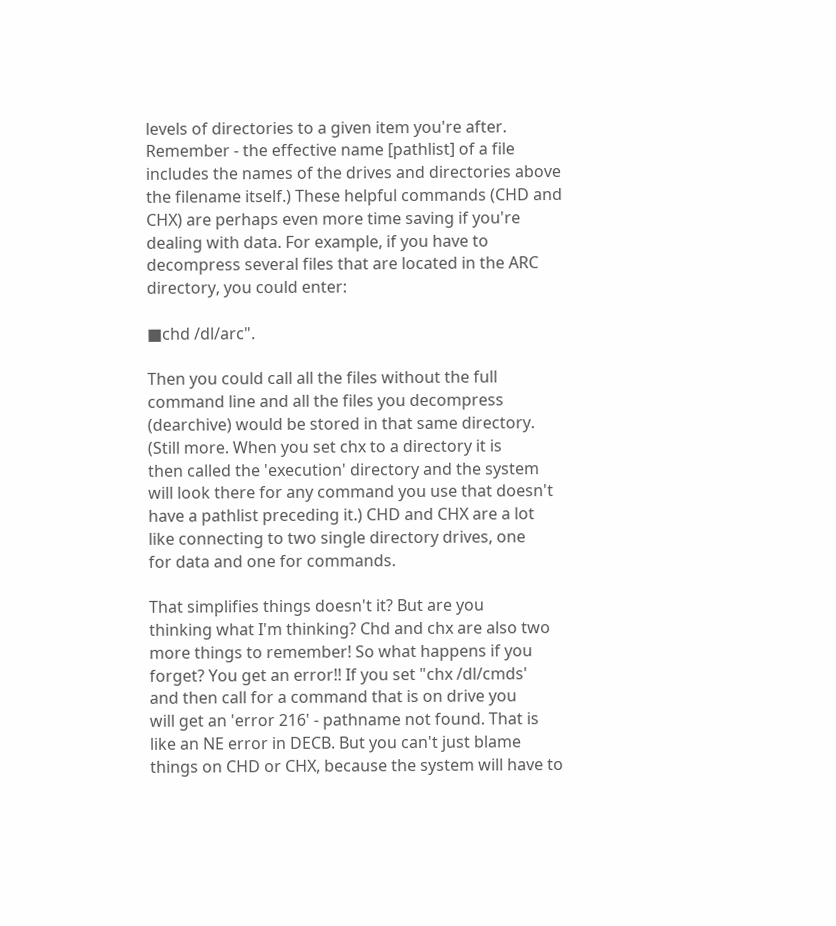levels of directories to a given item you're after.
Remember - the effective name [pathlist] of a file
includes the names of the drives and directories above
the filename itself.) These helpful commands (CHD and
CHX) are perhaps even more time saving if you're
dealing with data. For example, if you have to
decompress several files that are located in the ARC
directory, you could enter:

■chd /dl/arc".

Then you could call all the files without the full
command line and all the files you decompress
(dearchive) would be stored in that same directory.
(Still more. When you set chx to a directory it is
then called the 'execution' directory and the system
will look there for any command you use that doesn't
have a pathlist preceding it.) CHD and CHX are a lot
like connecting to two single directory drives, one
for data and one for commands.

That simplifies things doesn't it? But are you
thinking what I'm thinking? Chd and chx are also two
more things to remember! So what happens if you
forget? You get an error!! If you set "chx /dl/cmds'
and then call for a command that is on drive you
will get an 'error 216' - pathname not found. That is
like an NE error in DECB. But you can't just blame
things on CHD or CHX, because the system will have to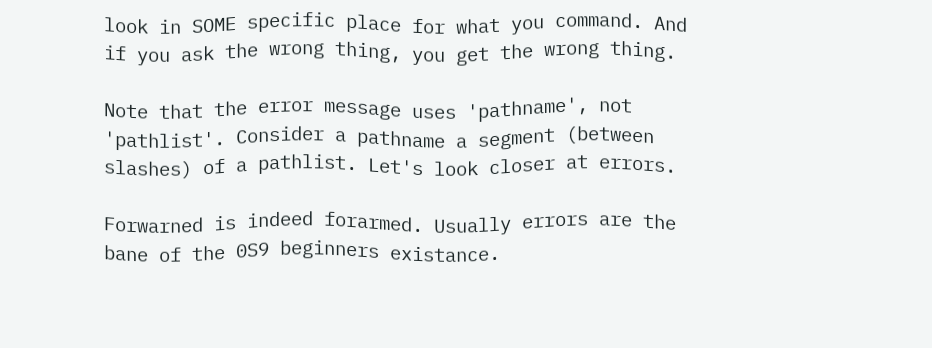look in SOME specific place for what you command. And
if you ask the wrong thing, you get the wrong thing.

Note that the error message uses 'pathname', not
'pathlist'. Consider a pathname a segment (between
slashes) of a pathlist. Let's look closer at errors.

Forwarned is indeed forarmed. Usually errors are the
bane of the 0S9 beginners existance.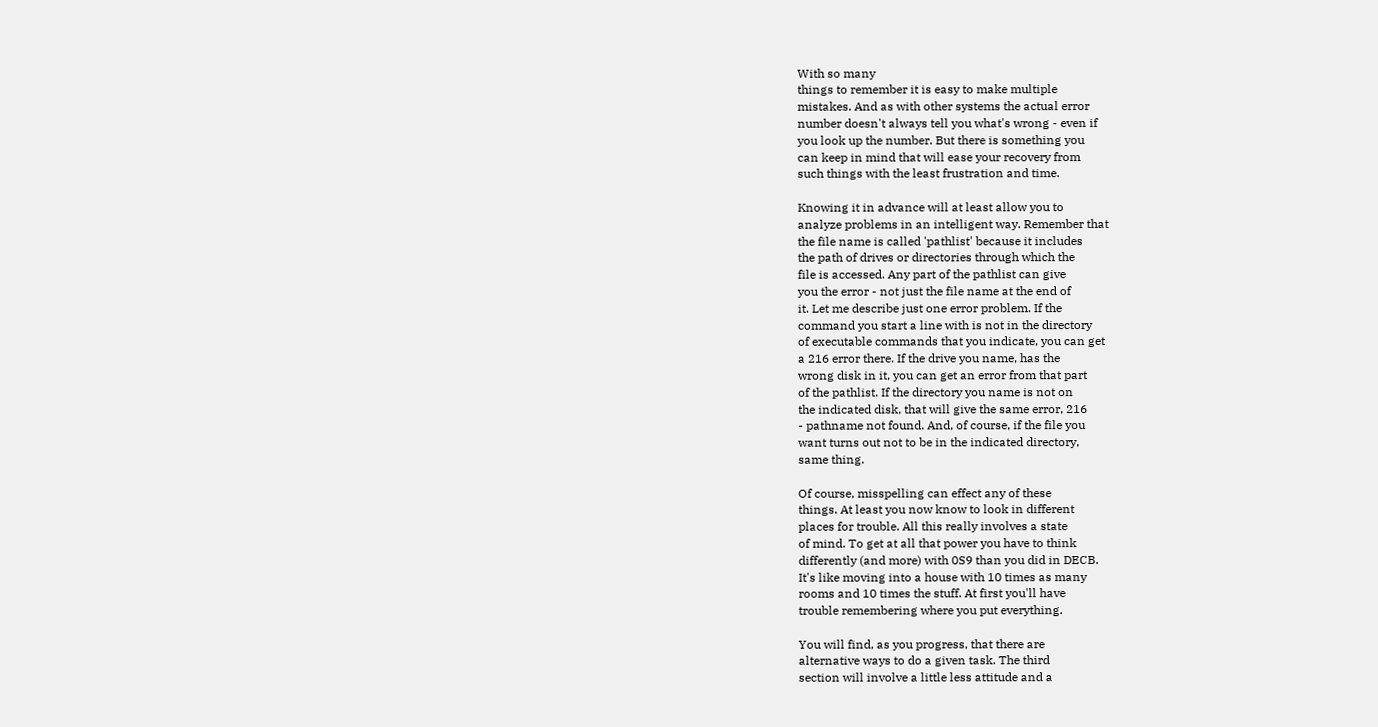With so many
things to remember it is easy to make multiple
mistakes. And as with other systems the actual error
number doesn't always tell you what's wrong - even if
you look up the number. But there is something you
can keep in mind that will ease your recovery from
such things with the least frustration and time.

Knowing it in advance will at least allow you to
analyze problems in an intelligent way. Remember that
the file name is called 'pathlist' because it includes
the path of drives or directories through which the
file is accessed. Any part of the pathlist can give
you the error - not just the file name at the end of
it. Let me describe just one error problem. If the
command you start a line with is not in the directory
of executable commands that you indicate, you can get
a 216 error there. If the drive you name, has the
wrong disk in it, you can get an error from that part
of the pathlist. If the directory you name is not on
the indicated disk, that will give the same error, 216
- pathname not found. And, of course, if the file you
want turns out not to be in the indicated directory,
same thing.

Of course, misspelling can effect any of these
things. At least you now know to look in different
places for trouble. All this really involves a state
of mind. To get at all that power you have to think
differently (and more) with 0S9 than you did in DECB.
It's like moving into a house with 10 times as many
rooms and 10 times the stuff. At first you'll have
trouble remembering where you put everything.

You will find, as you progress, that there are
alternative ways to do a given task. The third
section will involve a little less attitude and a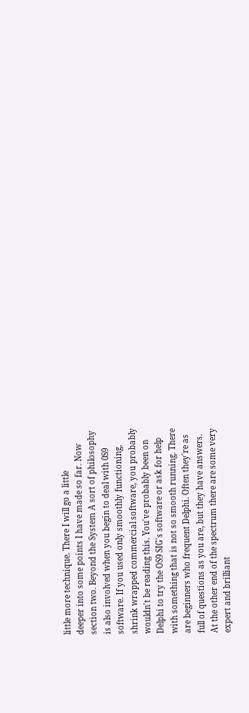little more technique. There I will go a little
deeper into some points I have made so far. Now
section two. Beyond the System A sort of philosophy
is also involved when you begin to deal with 0S9
software. If you used only smoothly functioning,
shrink wrapped commercial software, you probably
wouldn't be reading this. You've probably been on
Delphi to try the OS9 SIG's software or ask for help
with something that is not so smooth running. There
are beginners who frequent Delphi. Often they're as
full of questions as you are, but they have answers.
At the other end of the spectrum there are some very
expert and brilliant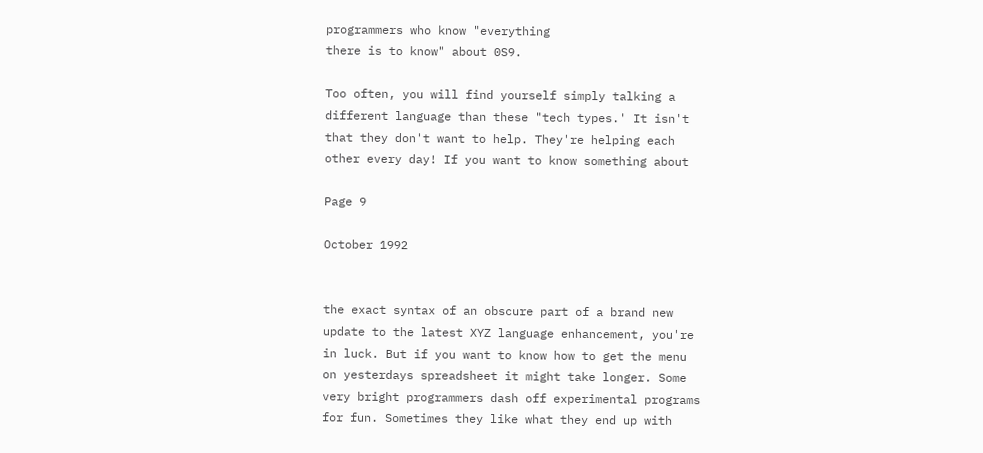programmers who know "everything
there is to know" about 0S9.

Too often, you will find yourself simply talking a
different language than these "tech types.' It isn't
that they don't want to help. They're helping each
other every day! If you want to know something about

Page 9

October 1992


the exact syntax of an obscure part of a brand new
update to the latest XYZ language enhancement, you're
in luck. But if you want to know how to get the menu
on yesterdays spreadsheet it might take longer. Some
very bright programmers dash off experimental programs
for fun. Sometimes they like what they end up with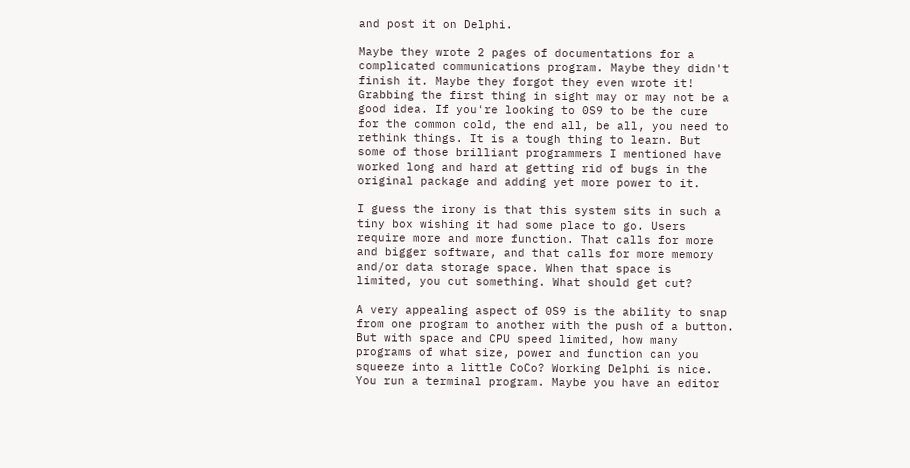and post it on Delphi.

Maybe they wrote 2 pages of documentations for a
complicated communications program. Maybe they didn't
finish it. Maybe they forgot they even wrote it!
Grabbing the first thing in sight may or may not be a
good idea. If you're looking to 0S9 to be the cure
for the common cold, the end all, be all, you need to
rethink things. It is a tough thing to learn. But
some of those brilliant programmers I mentioned have
worked long and hard at getting rid of bugs in the
original package and adding yet more power to it.

I guess the irony is that this system sits in such a
tiny box wishing it had some place to go. Users
require more and more function. That calls for more
and bigger software, and that calls for more memory
and/or data storage space. When that space is
limited, you cut something. What should get cut?

A very appealing aspect of 0S9 is the ability to snap
from one program to another with the push of a button.
But with space and CPU speed limited, how many
programs of what size, power and function can you
squeeze into a little CoCo? Working Delphi is nice.
You run a terminal program. Maybe you have an editor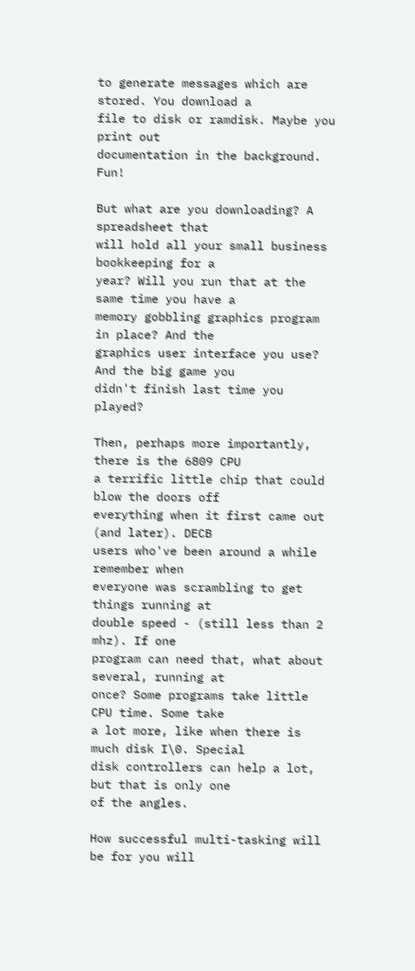to generate messages which are stored. You download a
file to disk or ramdisk. Maybe you print out
documentation in the background. Fun!

But what are you downloading? A spreadsheet that
will hold all your small business bookkeeping for a
year? Will you run that at the same time you have a
memory gobbling graphics program in place? And the
graphics user interface you use? And the big game you
didn't finish last time you played?

Then, perhaps more importantly, there is the 6809 CPU
a terrific little chip that could blow the doors off
everything when it first came out (and later). DECB
users who've been around a while remember when
everyone was scrambling to get things running at
double speed - (still less than 2 mhz). If one
program can need that, what about several, running at
once? Some programs take little CPU time. Some take
a lot more, like when there is much disk I\0. Special
disk controllers can help a lot, but that is only one
of the angles.

How successful multi-tasking will be for you will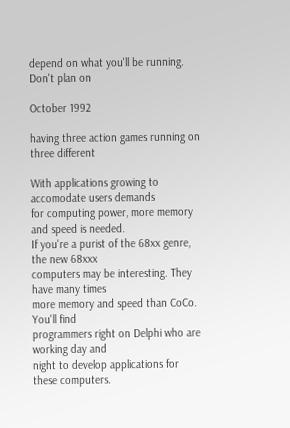depend on what you'll be running. Don't plan on

October 1992

having three action games running on three different

With applications growing to accomodate users demands
for computing power, more memory and speed is needed.
If you're a purist of the 68xx genre, the new 68xxx
computers may be interesting. They have many times
more memory and speed than CoCo. You'll find
programmers right on Delphi who are working day and
night to develop applications for these computers.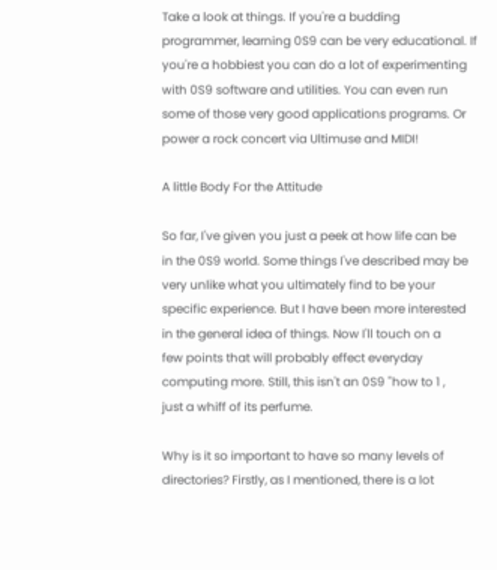Take a look at things. If you're a budding
programmer, learning 0S9 can be very educational. If
you're a hobbiest you can do a lot of experimenting
with 0S9 software and utilities. You can even run
some of those very good applications programs. Or
power a rock concert via Ultimuse and MIDI!

A little Body For the Attitude

So far, I've given you just a peek at how life can be
in the 0S9 world. Some things I've described may be
very unlike what you ultimately find to be your
specific experience. But I have been more interested
in the general idea of things. Now I'll touch on a
few points that will probably effect everyday
computing more. Still, this isn't an 0S9 "how to 1 ,
just a whiff of its perfume.

Why is it so important to have so many levels of
directories? Firstly, as I mentioned, there is a lot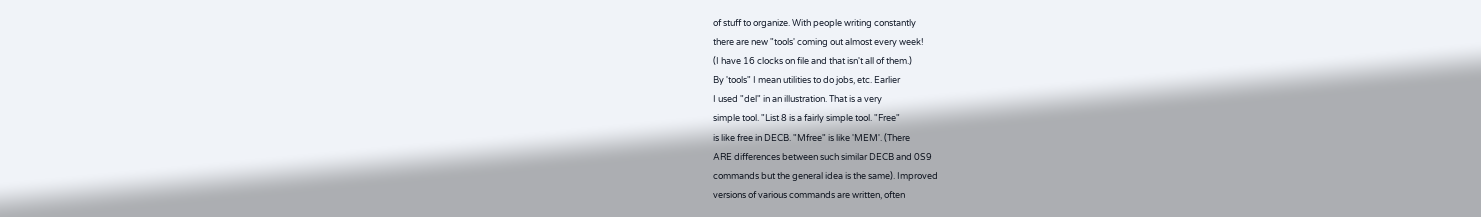of stuff to organize. With people writing constantly
there are new "tools' coming out almost every week!
(I have 16 clocks on file and that isn't all of them.)
By 'tools" I mean utilities to do jobs, etc. Earlier
I used "del" in an illustration. That is a very
simple tool. "List 8 is a fairly simple tool. "Free"
is like free in DECB. "Mfree" is like 'MEM'. (There
ARE differences between such similar DECB and 0S9
commands but the general idea is the same). Improved
versions of various commands are written, often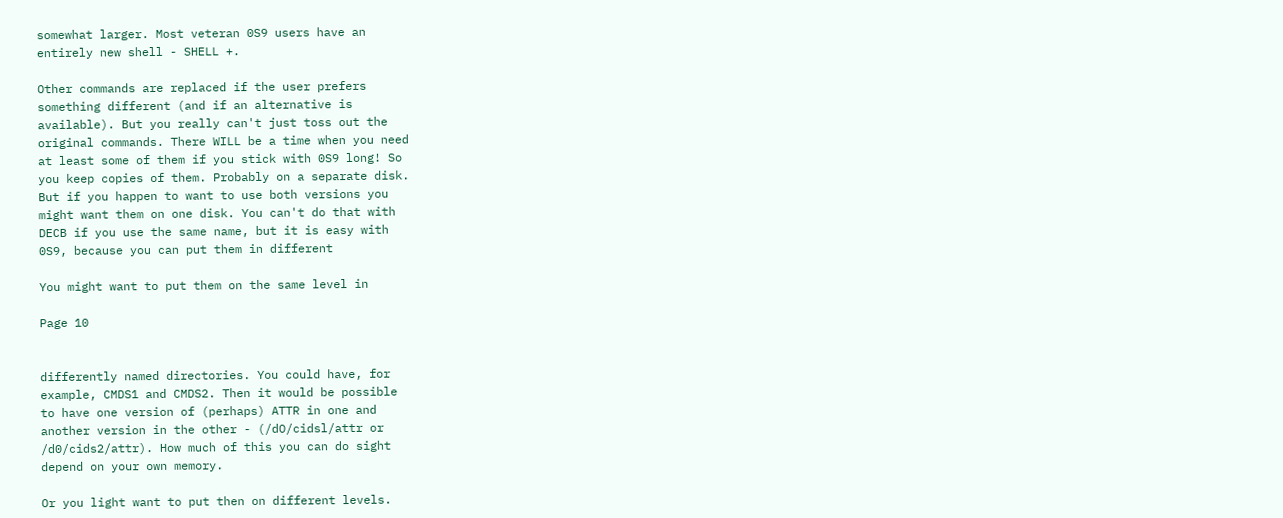somewhat larger. Most veteran 0S9 users have an
entirely new shell - SHELL +.

Other commands are replaced if the user prefers
something different (and if an alternative is
available). But you really can't just toss out the
original commands. There WILL be a time when you need
at least some of them if you stick with 0S9 long! So
you keep copies of them. Probably on a separate disk.
But if you happen to want to use both versions you
might want them on one disk. You can't do that with
DECB if you use the same name, but it is easy with
0S9, because you can put them in different

You might want to put them on the same level in

Page 10


differently named directories. You could have, for
example, CMDS1 and CMDS2. Then it would be possible
to have one version of (perhaps) ATTR in one and
another version in the other - (/dO/cidsl/attr or
/d0/cids2/attr). How much of this you can do sight
depend on your own memory.

Or you light want to put then on different levels.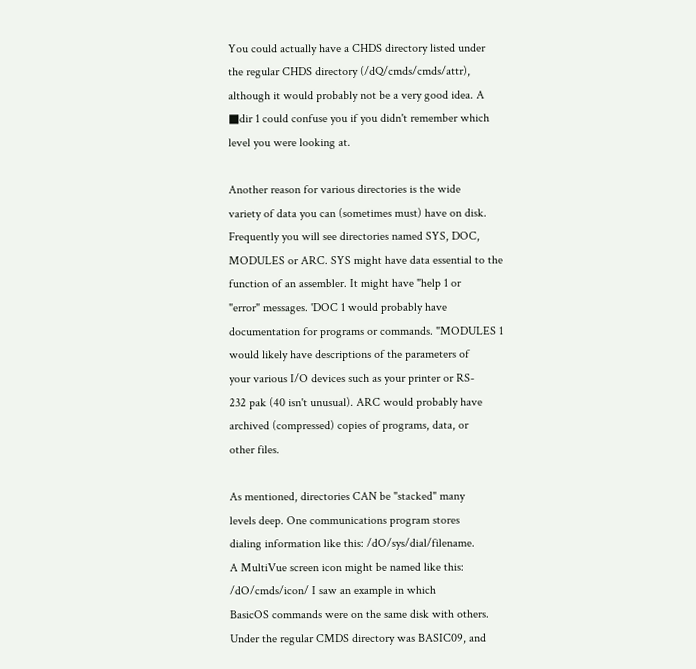You could actually have a CHDS directory listed under
the regular CHDS directory (/dQ/cmds/cmds/attr),
although it would probably not be a very good idea. A
■dir 1 could confuse you if you didn't remember which
level you were looking at.

Another reason for various directories is the wide
variety of data you can (sometimes must) have on disk.
Frequently you will see directories named SYS, DOC,
MODULES or ARC. SYS might have data essential to the
function of an assembler. It might have "help 1 or
"error" messages. 'DOC 1 would probably have
documentation for programs or commands. "MODULES 1
would likely have descriptions of the parameters of
your various I/O devices such as your printer or RS-
232 pak (40 isn't unusual). ARC would probably have
archived (compressed) copies of programs, data, or
other files.

As mentioned, directories CAN be "stacked" many
levels deep. One communications program stores
dialing information like this: /dO/sys/dial/filename.
A MultiVue screen icon might be named like this:
/dO/cmds/icon/ I saw an example in which
BasicOS commands were on the same disk with others.
Under the regular CMDS directory was BASIC09, and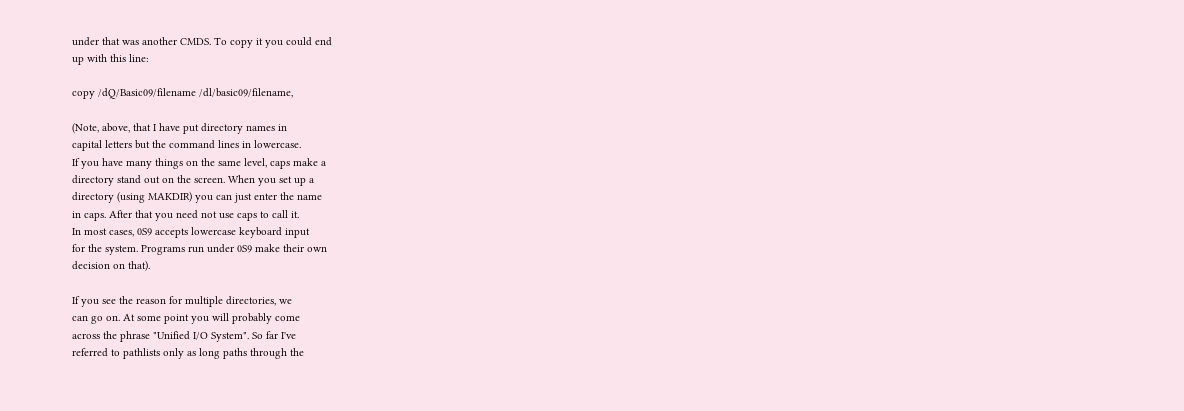under that was another CMDS. To copy it you could end
up with this line:

copy /dQ/Basic09/filename /dl/basic09/filename,

(Note, above, that I have put directory names in
capital letters but the command lines in lowercase.
If you have many things on the same level, caps make a
directory stand out on the screen. When you set up a
directory (using MAKDIR) you can just enter the name
in caps. After that you need not use caps to call it.
In most cases, 0S9 accepts lowercase keyboard input
for the system. Programs run under 0S9 make their own
decision on that).

If you see the reason for multiple directories, we
can go on. At some point you will probably come
across the phrase "Unified I/O System". So far I've
referred to pathlists only as long paths through the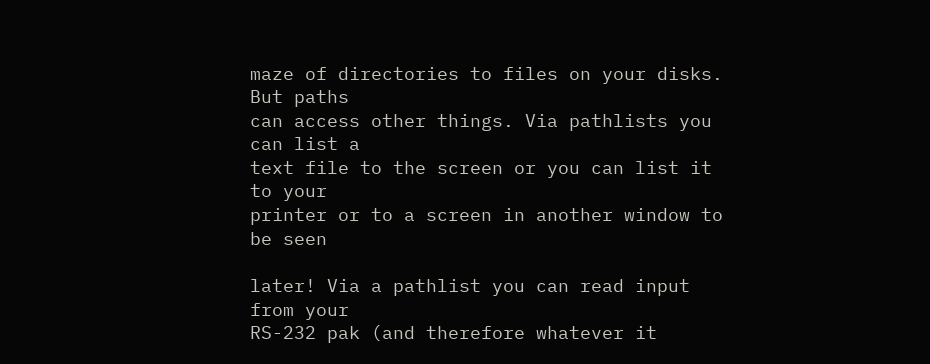maze of directories to files on your disks. But paths
can access other things. Via pathlists you can list a
text file to the screen or you can list it to your
printer or to a screen in another window to be seen

later! Via a pathlist you can read input from your
RS-232 pak (and therefore whatever it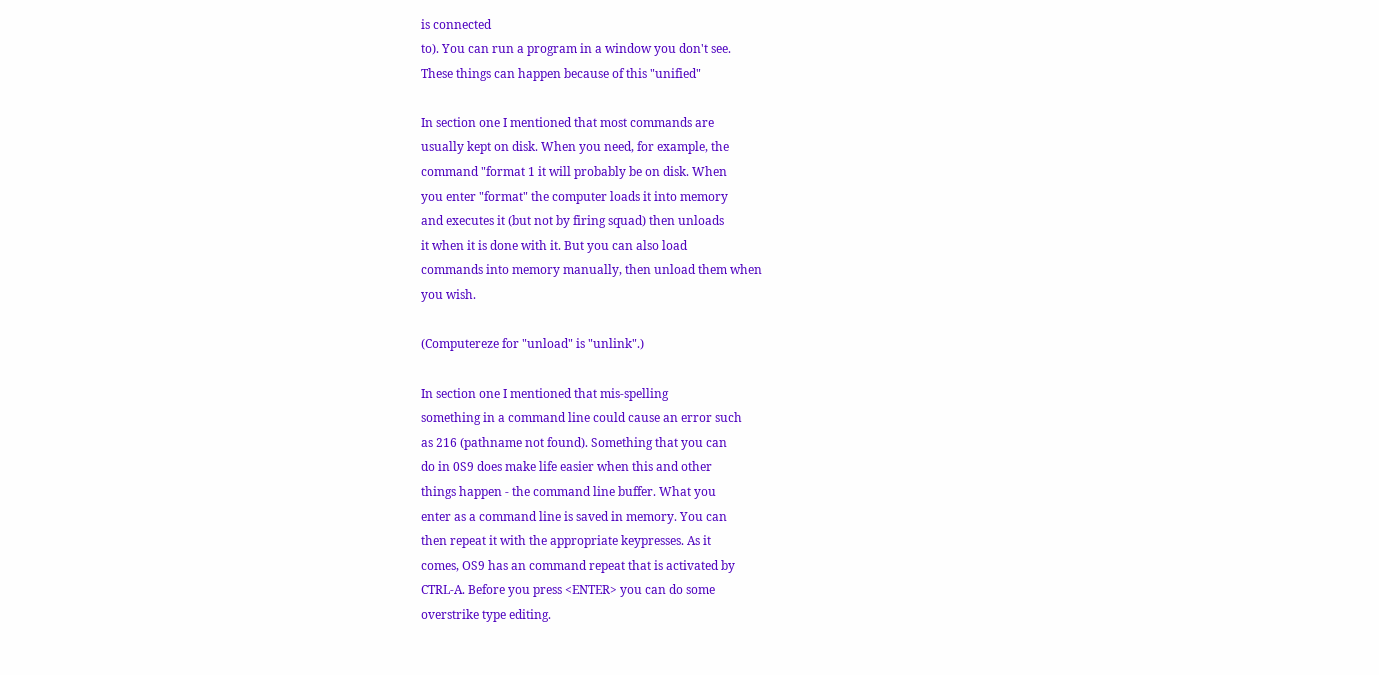is connected
to). You can run a program in a window you don't see.
These things can happen because of this "unified"

In section one I mentioned that most commands are
usually kept on disk. When you need, for example, the
command "format 1 it will probably be on disk. When
you enter "format" the computer loads it into memory
and executes it (but not by firing squad) then unloads
it when it is done with it. But you can also load
commands into memory manually, then unload them when
you wish.

(Computereze for "unload" is "unlink".)

In section one I mentioned that mis-spelling
something in a command line could cause an error such
as 216 (pathname not found). Something that you can
do in 0S9 does make life easier when this and other
things happen - the command line buffer. What you
enter as a command line is saved in memory. You can
then repeat it with the appropriate keypresses. As it
comes, OS9 has an command repeat that is activated by
CTRL-A. Before you press <ENTER> you can do some
overstrike type editing.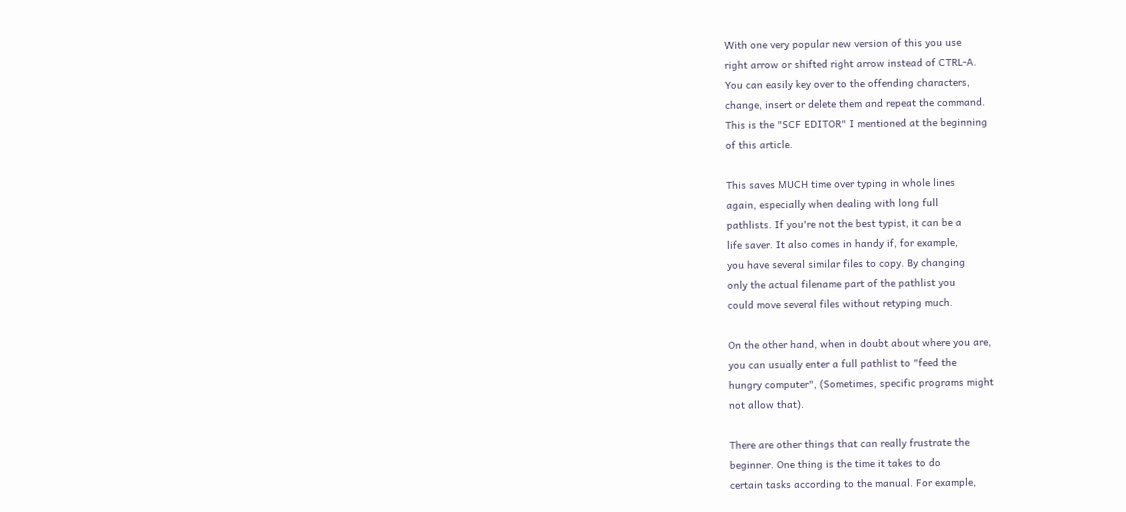With one very popular new version of this you use
right arrow or shifted right arrow instead of CTRL-A.
You can easily key over to the offending characters,
change, insert or delete them and repeat the command.
This is the "SCF EDITOR" I mentioned at the beginning
of this article.

This saves MUCH time over typing in whole lines
again, especially when dealing with long full
pathlists. If you're not the best typist, it can be a
life saver. It also comes in handy if, for example,
you have several similar files to copy. By changing
only the actual filename part of the pathlist you
could move several files without retyping much.

On the other hand, when in doubt about where you are,
you can usually enter a full pathlist to "feed the
hungry computer", (Sometimes, specific programs might
not allow that).

There are other things that can really frustrate the
beginner. One thing is the time it takes to do
certain tasks according to the manual. For example,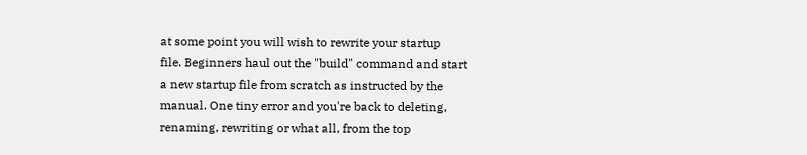at some point you will wish to rewrite your startup
file. Beginners haul out the "build" command and start
a new startup file from scratch as instructed by the
manual. One tiny error and you're back to deleting,
renaming, rewriting or what all, from the top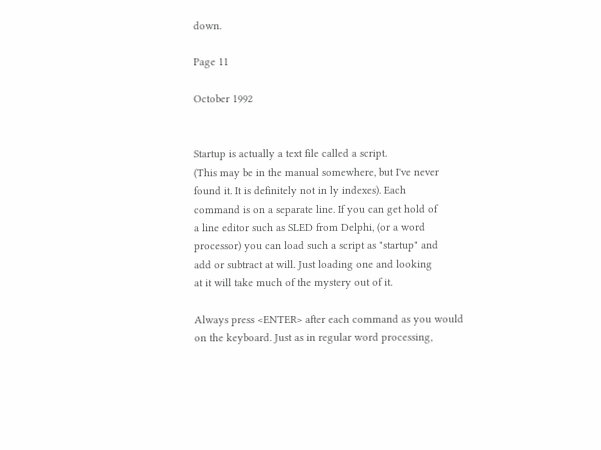down.

Page 11

October 1992


Startup is actually a text file called a script.
(This may be in the manual somewhere, but I've never
found it. It is definitely not in ly indexes). Each
command is on a separate line. If you can get hold of
a line editor such as SLED from Delphi, (or a word
processor) you can load such a script as "startup" and
add or subtract at will. Just loading one and looking
at it will take much of the mystery out of it.

Always press <ENTER> after each command as you would
on the keyboard. Just as in regular word processing,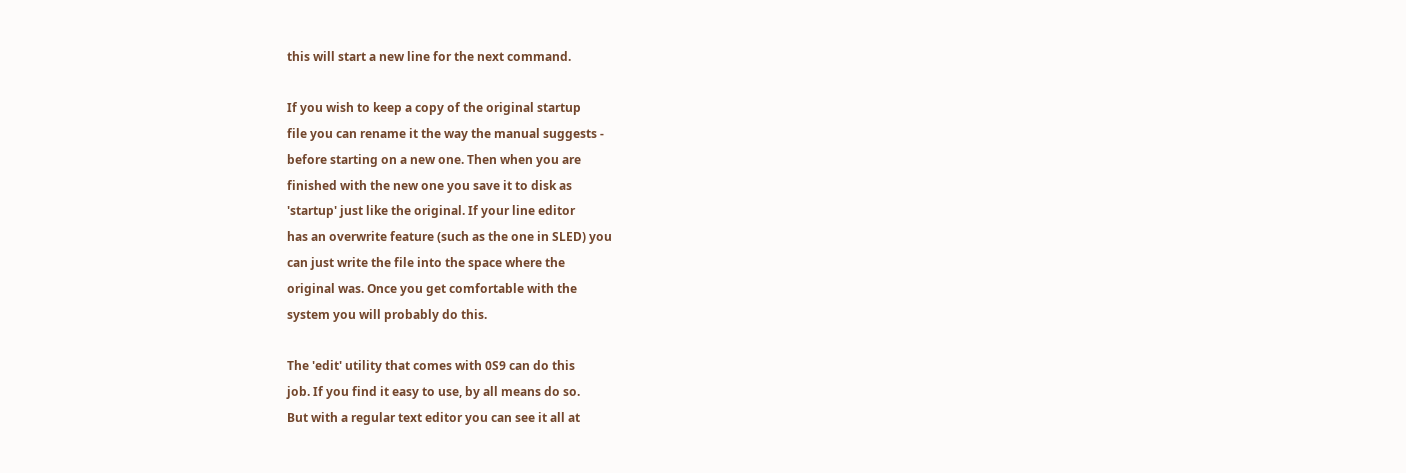this will start a new line for the next command.

If you wish to keep a copy of the original startup
file you can rename it the way the manual suggests -
before starting on a new one. Then when you are
finished with the new one you save it to disk as
'startup' just like the original. If your line editor
has an overwrite feature (such as the one in SLED) you
can just write the file into the space where the
original was. Once you get comfortable with the
system you will probably do this.

The 'edit' utility that comes with 0S9 can do this
job. If you find it easy to use, by all means do so.
But with a regular text editor you can see it all at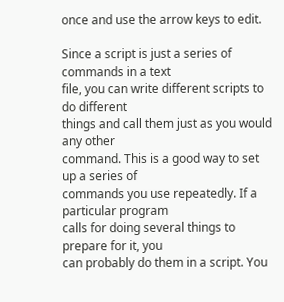once and use the arrow keys to edit.

Since a script is just a series of commands in a text
file, you can write different scripts to do different
things and call them just as you would any other
command. This is a good way to set up a series of
commands you use repeatedly. If a particular program
calls for doing several things to prepare for it, you
can probably do them in a script. You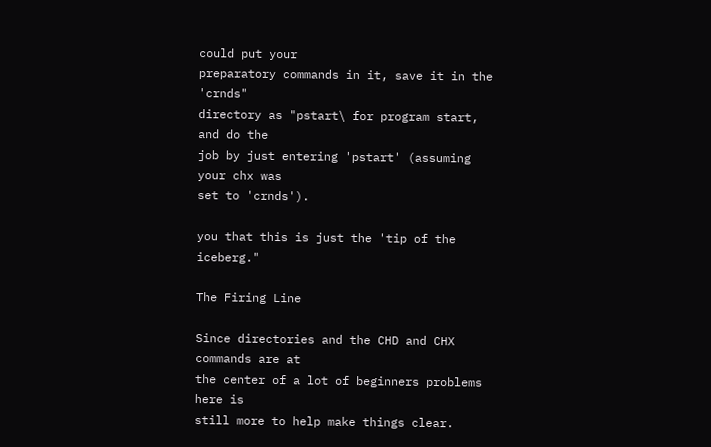could put your
preparatory commands in it, save it in the 'crnds"
directory as "pstart\ for program start, and do the
job by just entering 'pstart' (assuming your chx was
set to 'crnds').

you that this is just the 'tip of the iceberg."

The Firing Line

Since directories and the CHD and CHX commands are at
the center of a lot of beginners problems here is
still more to help make things clear.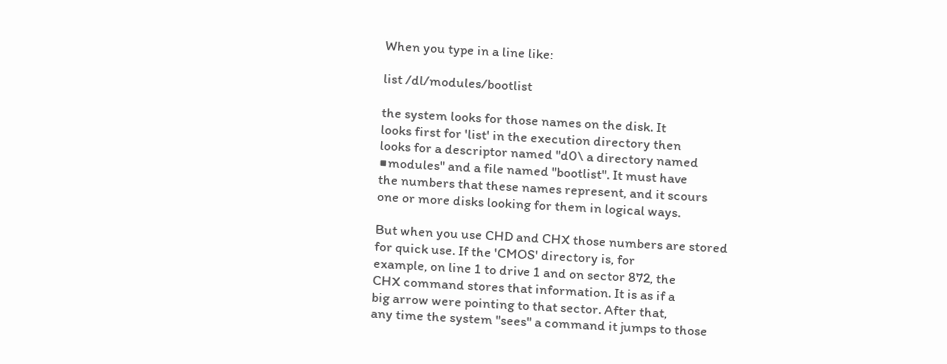When you type in a line like:

list /dl/modules/bootlist

the system looks for those names on the disk. It
looks first for 'list' in the execution directory then
looks for a descriptor named "d0\ a directory named
■modules" and a file named "bootlist". It must have
the numbers that these names represent, and it scours
one or more disks looking for them in logical ways.

But when you use CHD and CHX those numbers are stored
for quick use. If the 'CMOS' directory is, for
example, on line 1 to drive 1 and on sector 872, the
CHX command stores that information. It is as if a
big arrow were pointing to that sector. After that,
any time the system "sees" a command it jumps to those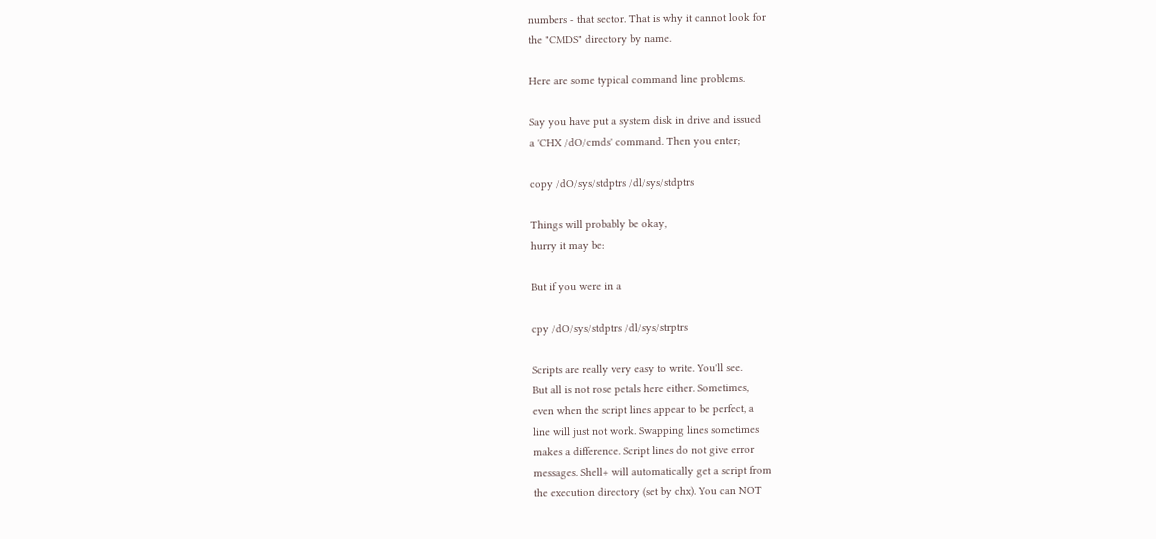numbers - that sector. That is why it cannot look for
the "CMDS" directory by name.

Here are some typical command line problems.

Say you have put a system disk in drive and issued
a 'CHX /dO/cmds' command. Then you enter;

copy /dO/sys/stdptrs /dl/sys/stdptrs

Things will probably be okay,
hurry it may be:

But if you were in a

cpy /dO/sys/stdptrs /dl/sys/strptrs

Scripts are really very easy to write. You'll see.
But all is not rose petals here either. Sometimes,
even when the script lines appear to be perfect, a
line will just not work. Swapping lines sometimes
makes a difference. Script lines do not give error
messages. Shell+ will automatically get a script from
the execution directory (set by chx). You can NOT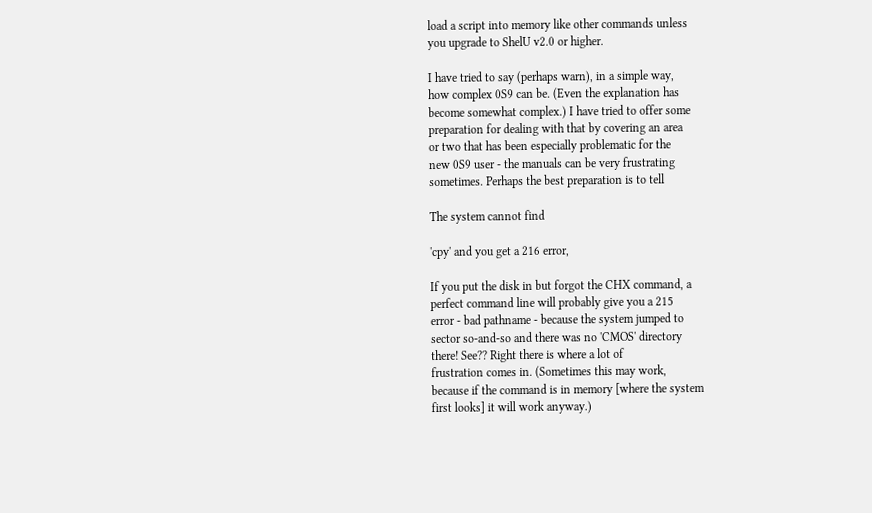load a script into memory like other commands unless
you upgrade to ShelU v2.0 or higher.

I have tried to say (perhaps warn), in a simple way,
how complex 0S9 can be. (Even the explanation has
become somewhat complex.) I have tried to offer some
preparation for dealing with that by covering an area
or two that has been especially problematic for the
new 0S9 user - the manuals can be very frustrating
sometimes. Perhaps the best preparation is to tell

The system cannot find

'cpy' and you get a 216 error,

If you put the disk in but forgot the CHX command, a
perfect command line will probably give you a 215
error - bad pathname - because the system jumped to
sector so-and-so and there was no 'CMOS' directory
there! See?? Right there is where a lot of
frustration comes in. (Sometimes this may work,
because if the command is in memory [where the system
first looks] it will work anyway.)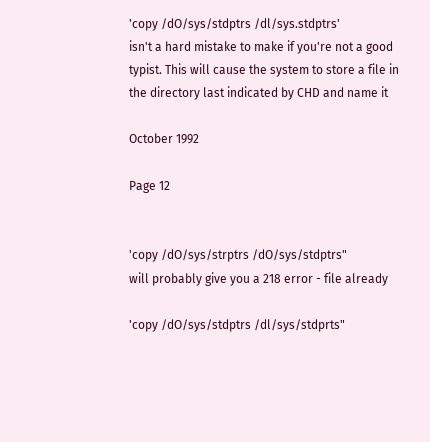'copy /dO/sys/stdptrs /dl/sys.stdptrs'
isn't a hard mistake to make if you're not a good
typist. This will cause the system to store a file in
the directory last indicated by CHD and name it

October 1992

Page 12


'copy /dO/sys/strptrs /dO/sys/stdptrs"
will probably give you a 218 error - file already

'copy /dO/sys/stdptrs /dl/sys/stdprts"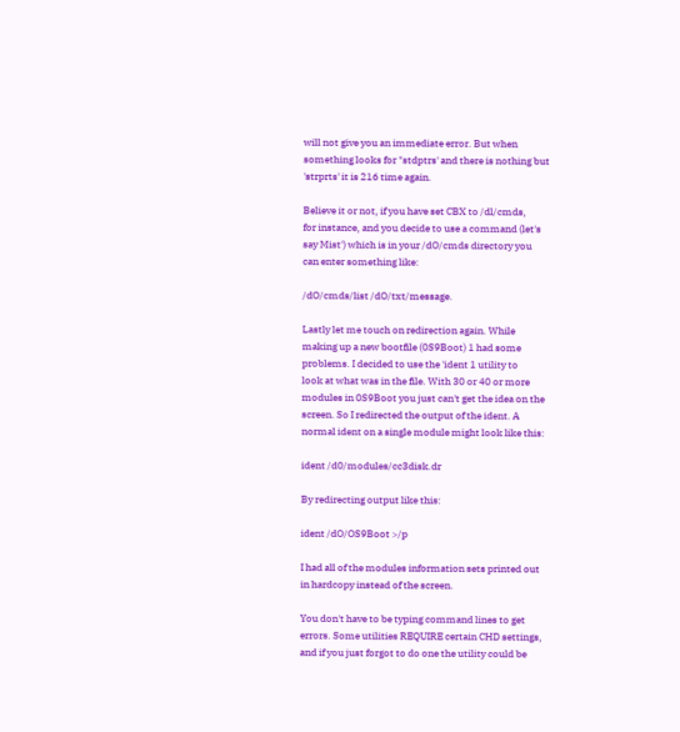will not give you an immediate error. But when
something looks for "stdptrs' and there is nothing but
'strprts' it is 216 time again.

Believe it or not, if you have set CBX to /dl/cmds,
for instance, and you decide to use a command (let's
say Mist') which is in your /dO/cmds directory you
can enter something like:

/dO/cmds/list /dO/txt/message.

Lastly let me touch on redirection again. While
making up a new bootfile (0S9Boot) 1 had some
problems. I decided to use the 'ident 1 utility to
look at what was in the file. With 30 or 40 or more
modules in 0S9Boot you just can't get the idea on the
screen. So I redirected the output of the ident. A
normal ident on a single module might look like this:

ident /d0/modules/cc3disk.dr

By redirecting output like this:

ident /dO/OS9Boot >/p

I had all of the modules information sets printed out
in hardcopy instead of the screen.

You don't have to be typing command lines to get
errors. Some utilities REQUIRE certain CHD settings,
and if you just forgot to do one the utility could be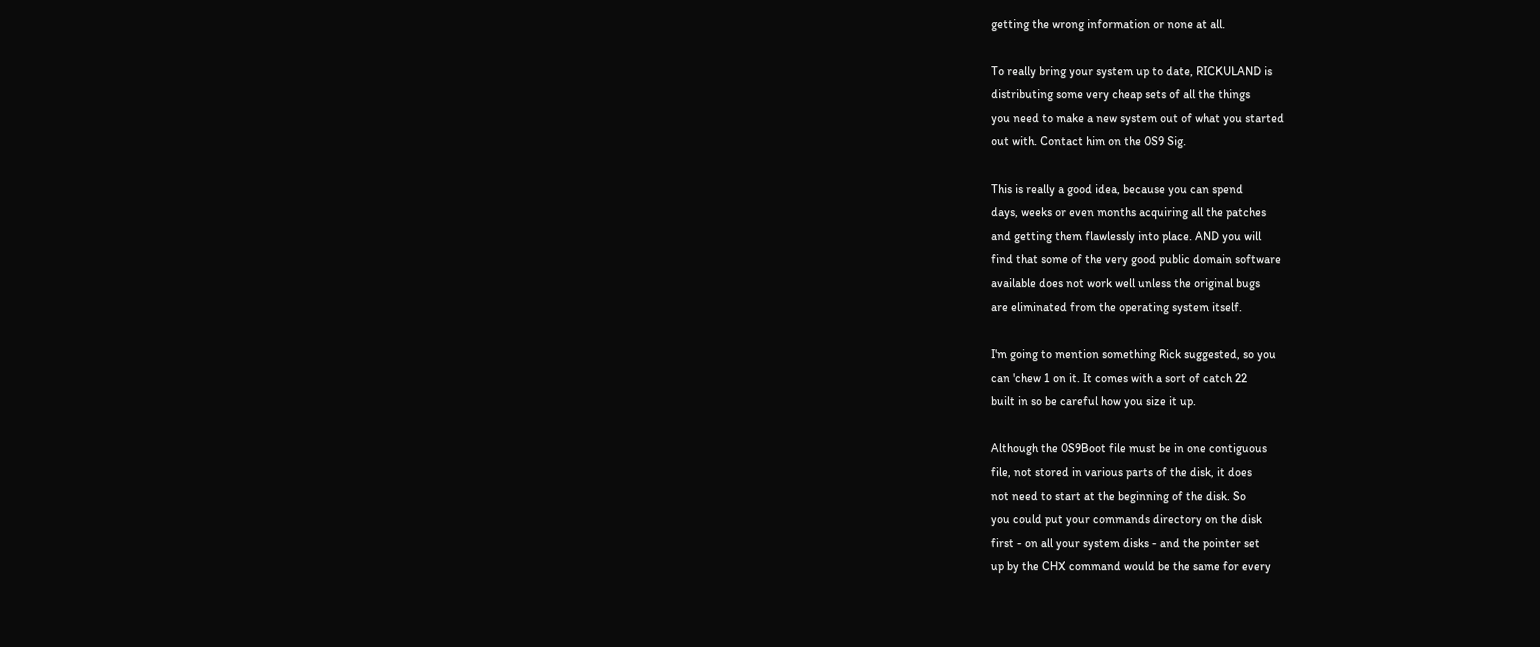getting the wrong information or none at all.

To really bring your system up to date, RICKULAND is
distributing some very cheap sets of all the things
you need to make a new system out of what you started
out with. Contact him on the 0S9 Sig.

This is really a good idea, because you can spend
days, weeks or even months acquiring all the patches
and getting them flawlessly into place. AND you will
find that some of the very good public domain software
available does not work well unless the original bugs
are eliminated from the operating system itself.

I'm going to mention something Rick suggested, so you
can 'chew 1 on it. It comes with a sort of catch 22
built in so be careful how you size it up.

Although the 0S9Boot file must be in one contiguous
file, not stored in various parts of the disk, it does
not need to start at the beginning of the disk. So
you could put your commands directory on the disk
first - on all your system disks - and the pointer set
up by the CHX command would be the same for every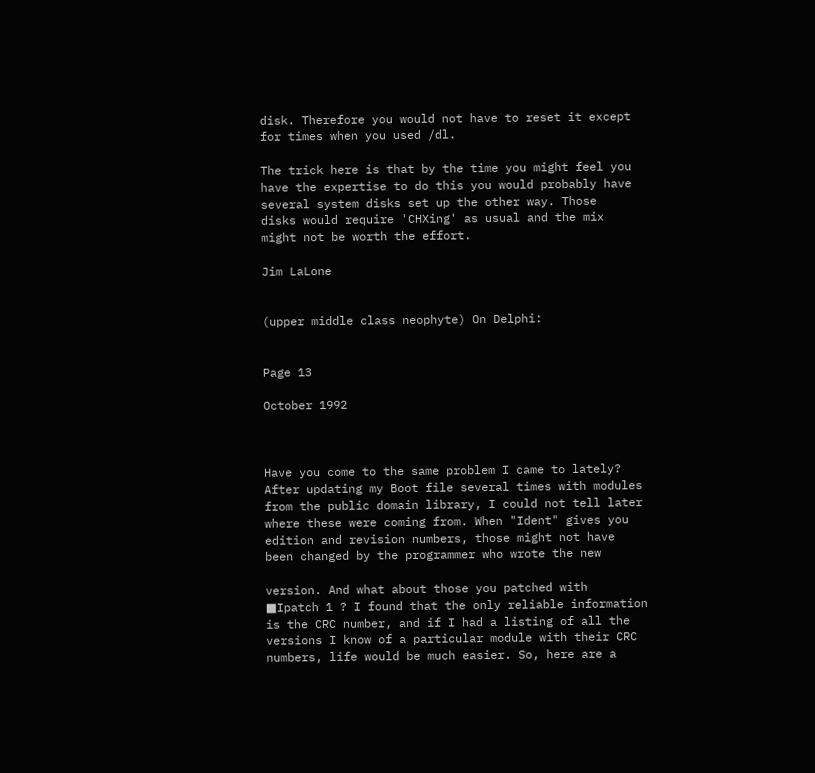disk. Therefore you would not have to reset it except
for times when you used /dl.

The trick here is that by the time you might feel you
have the expertise to do this you would probably have
several system disks set up the other way. Those
disks would require 'CHXing' as usual and the mix
might not be worth the effort.

Jim LaLone


(upper middle class neophyte) On Delphi:


Page 13

October 1992



Have you come to the same problem I came to lately?
After updating my Boot file several times with modules
from the public domain library, I could not tell later
where these were coming from. When "Ident" gives you
edition and revision numbers, those might not have
been changed by the programmer who wrote the new

version. And what about those you patched with
■Ipatch 1 ? I found that the only reliable information
is the CRC number, and if I had a listing of all the
versions I know of a particular module with their CRC
numbers, life would be much easier. So, here are a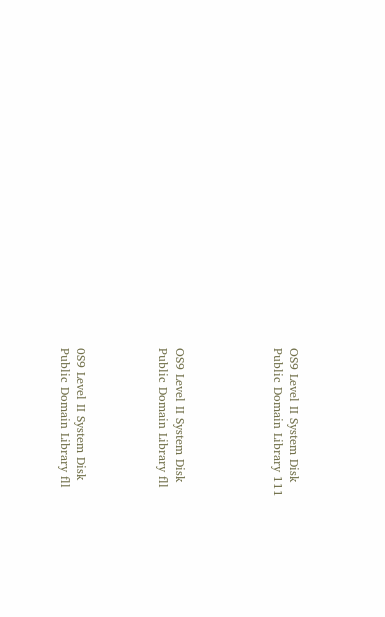OS9 Level II System Disk
Public Domain Library 111





OS9 Level II System Disk
Public Domain Library fll




0S9 Level II System Disk
Public Domain Library fll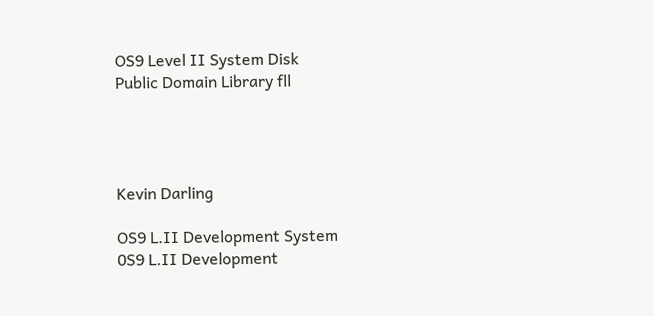OS9 Level II System Disk
Public Domain Library fll




Kevin Darling

OS9 L.II Development System
0S9 L.II Development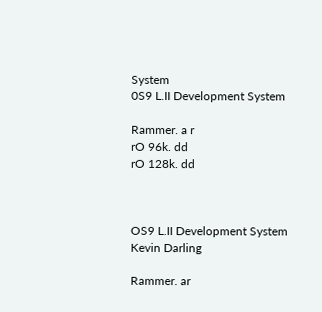System
0S9 L.II Development System

Rammer. a r
rO 96k. dd
rO 128k. dd



OS9 L.II Development System
Kevin Darling

Rammer. ar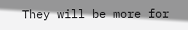They will be more for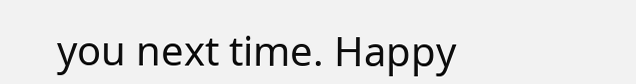you next time. Happy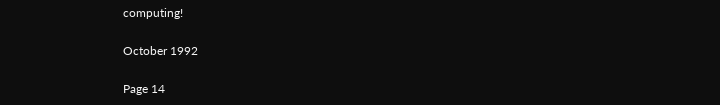computing!

October 1992

Page 14